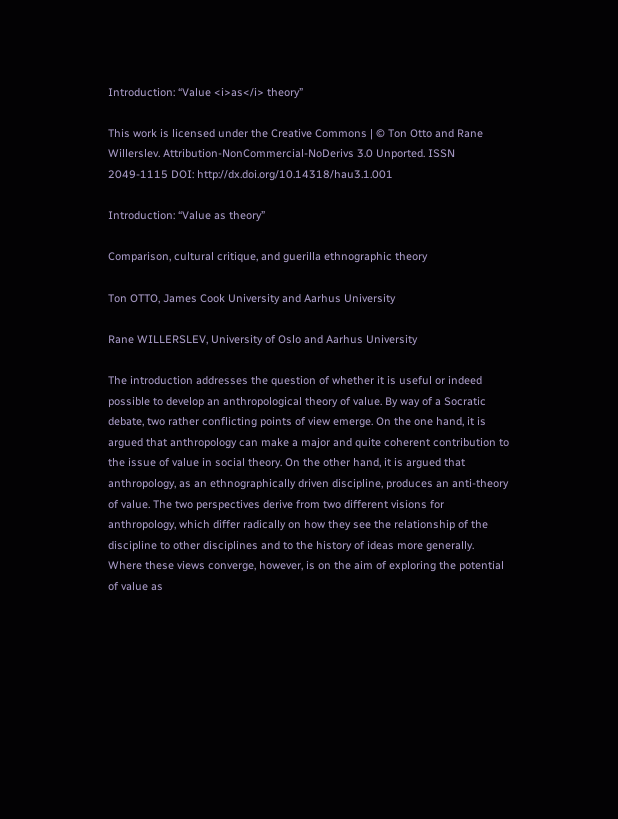Introduction: “Value <i>as</i> theory”

This work is licensed under the Creative Commons | © Ton Otto and Rane Willerslev. Attribution-NonCommercial-NoDerivs 3.0 Unported. ISSN 2049-1115 DOI: http://dx.doi.org/10.14318/hau3.1.001

Introduction: “Value as theory”

Comparison, cultural critique, and guerilla ethnographic theory

Ton OTTO, James Cook University and Aarhus University

Rane WILLERSLEV, University of Oslo and Aarhus University

The introduction addresses the question of whether it is useful or indeed possible to develop an anthropological theory of value. By way of a Socratic debate, two rather conflicting points of view emerge. On the one hand, it is argued that anthropology can make a major and quite coherent contribution to the issue of value in social theory. On the other hand, it is argued that anthropology, as an ethnographically driven discipline, produces an anti-theory of value. The two perspectives derive from two different visions for anthropology, which differ radically on how they see the relationship of the discipline to other disciplines and to the history of ideas more generally. Where these views converge, however, is on the aim of exploring the potential of value as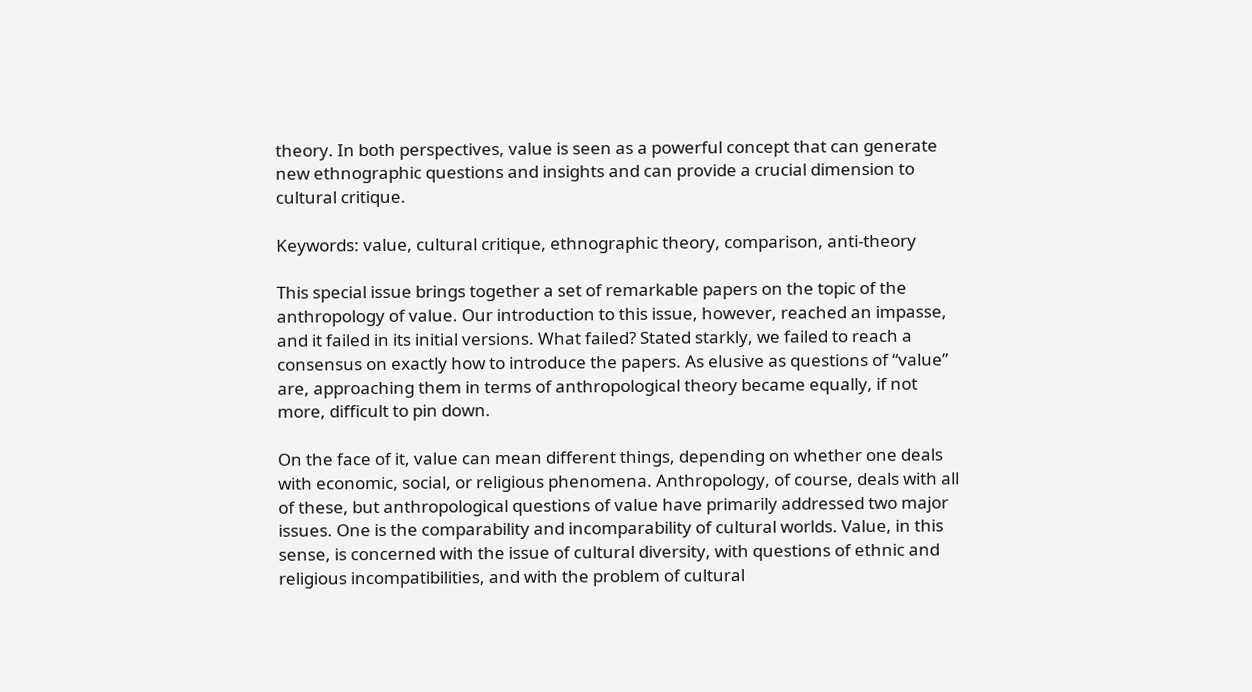theory. In both perspectives, value is seen as a powerful concept that can generate new ethnographic questions and insights and can provide a crucial dimension to cultural critique.

Keywords: value, cultural critique, ethnographic theory, comparison, anti-theory

This special issue brings together a set of remarkable papers on the topic of the anthropology of value. Our introduction to this issue, however, reached an impasse, and it failed in its initial versions. What failed? Stated starkly, we failed to reach a consensus on exactly how to introduce the papers. As elusive as questions of “value” are, approaching them in terms of anthropological theory became equally, if not more, difficult to pin down.

On the face of it, value can mean different things, depending on whether one deals with economic, social, or religious phenomena. Anthropology, of course, deals with all of these, but anthropological questions of value have primarily addressed two major issues. One is the comparability and incomparability of cultural worlds. Value, in this sense, is concerned with the issue of cultural diversity, with questions of ethnic and religious incompatibilities, and with the problem of cultural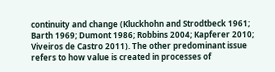continuity and change (Kluckhohn and Strodtbeck 1961; Barth 1969; Dumont 1986; Robbins 2004; Kapferer 2010; Viveiros de Castro 2011). The other predominant issue refers to how value is created in processes of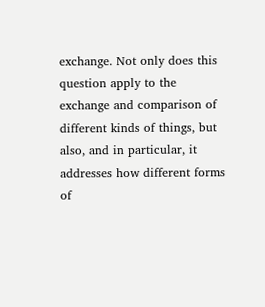exchange. Not only does this question apply to the exchange and comparison of different kinds of things, but also, and in particular, it addresses how different forms of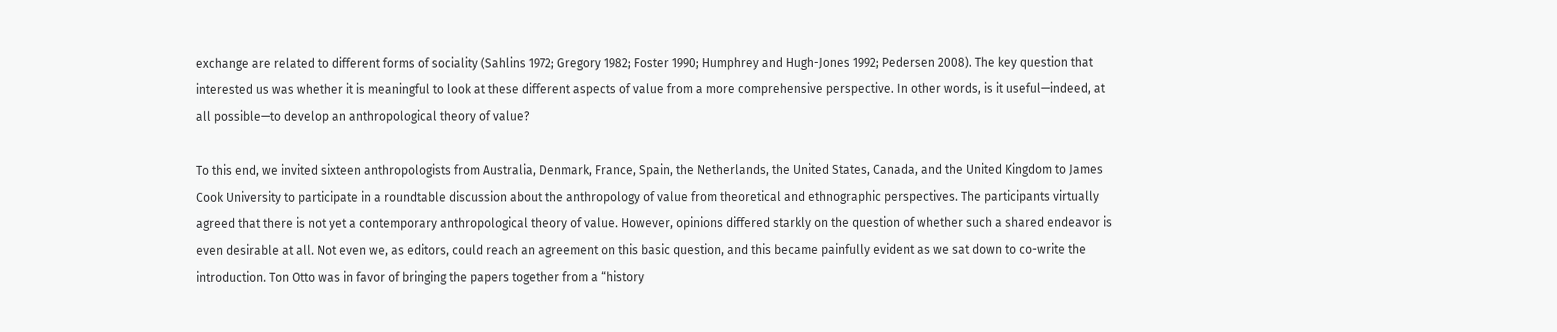exchange are related to different forms of sociality (Sahlins 1972; Gregory 1982; Foster 1990; Humphrey and Hugh-Jones 1992; Pedersen 2008). The key question that interested us was whether it is meaningful to look at these different aspects of value from a more comprehensive perspective. In other words, is it useful—indeed, at all possible—to develop an anthropological theory of value?

To this end, we invited sixteen anthropologists from Australia, Denmark, France, Spain, the Netherlands, the United States, Canada, and the United Kingdom to James Cook University to participate in a roundtable discussion about the anthropology of value from theoretical and ethnographic perspectives. The participants virtually agreed that there is not yet a contemporary anthropological theory of value. However, opinions differed starkly on the question of whether such a shared endeavor is even desirable at all. Not even we, as editors, could reach an agreement on this basic question, and this became painfully evident as we sat down to co-write the introduction. Ton Otto was in favor of bringing the papers together from a “history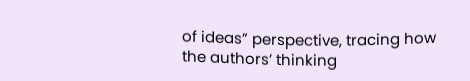of ideas” perspective, tracing how the authors’ thinking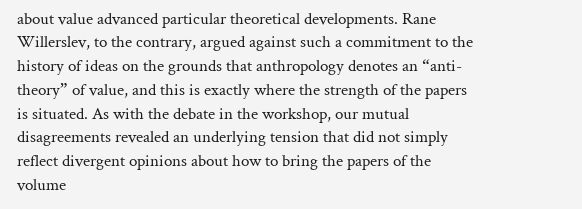about value advanced particular theoretical developments. Rane Willerslev, to the contrary, argued against such a commitment to the history of ideas on the grounds that anthropology denotes an “anti-theory” of value, and this is exactly where the strength of the papers is situated. As with the debate in the workshop, our mutual disagreements revealed an underlying tension that did not simply reflect divergent opinions about how to bring the papers of the volume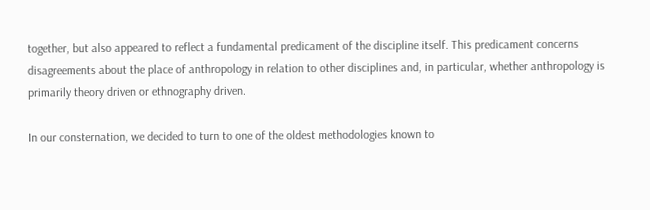together, but also appeared to reflect a fundamental predicament of the discipline itself. This predicament concerns disagreements about the place of anthropology in relation to other disciplines and, in particular, whether anthropology is primarily theory driven or ethnography driven.

In our consternation, we decided to turn to one of the oldest methodologies known to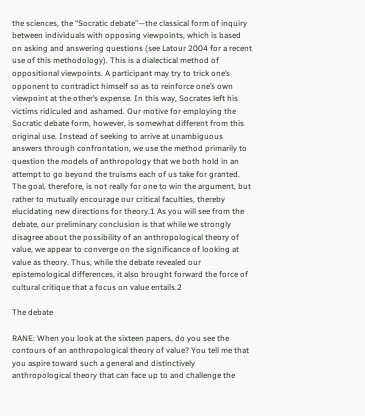the sciences, the “Socratic debate”—the classical form of inquiry between individuals with opposing viewpoints, which is based on asking and answering questions (see Latour 2004 for a recent use of this methodology). This is a dialectical method of oppositional viewpoints. A participant may try to trick one’s opponent to contradict himself so as to reinforce one’s own viewpoint at the other’s expense. In this way, Socrates left his victims ridiculed and ashamed. Our motive for employing the Socratic debate form, however, is somewhat different from this original use. Instead of seeking to arrive at unambiguous answers through confrontation, we use the method primarily to question the models of anthropology that we both hold in an attempt to go beyond the truisms each of us take for granted. The goal, therefore, is not really for one to win the argument, but rather to mutually encourage our critical faculties, thereby elucidating new directions for theory.1 As you will see from the debate, our preliminary conclusion is that while we strongly disagree about the possibility of an anthropological theory of value, we appear to converge on the significance of looking at value as theory. Thus, while the debate revealed our epistemological differences, it also brought forward the force of cultural critique that a focus on value entails.2

The debate

RANE: When you look at the sixteen papers, do you see the contours of an anthropological theory of value? You tell me that you aspire toward such a general and distinctively anthropological theory that can face up to and challenge the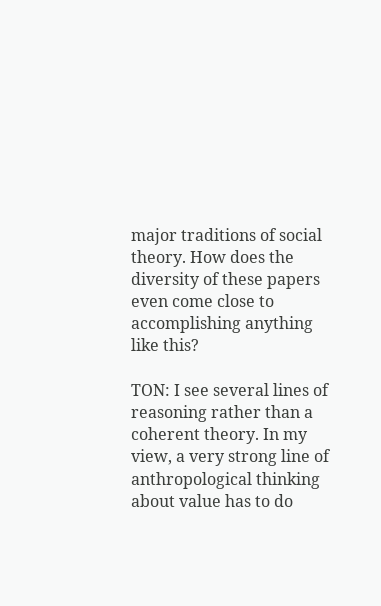major traditions of social theory. How does the diversity of these papers even come close to accomplishing anything like this?

TON: I see several lines of reasoning rather than a coherent theory. In my view, a very strong line of anthropological thinking about value has to do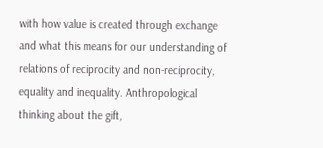with how value is created through exchange and what this means for our understanding of relations of reciprocity and non-reciprocity, equality and inequality. Anthropological thinking about the gift,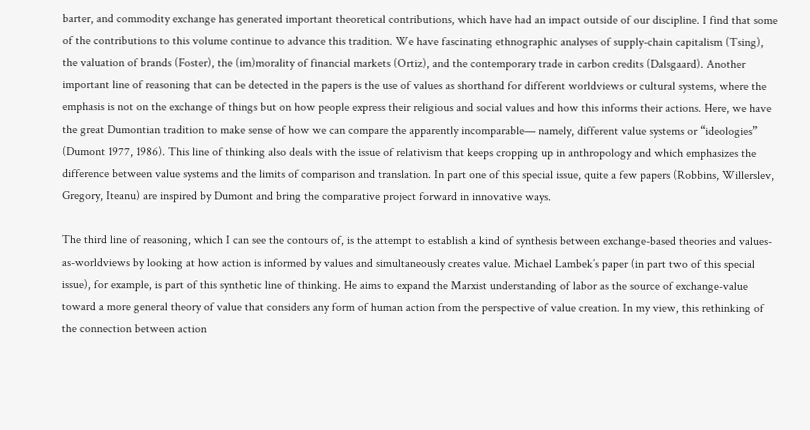barter, and commodity exchange has generated important theoretical contributions, which have had an impact outside of our discipline. I find that some of the contributions to this volume continue to advance this tradition. We have fascinating ethnographic analyses of supply-chain capitalism (Tsing), the valuation of brands (Foster), the (im)morality of financial markets (Ortiz), and the contemporary trade in carbon credits (Dalsgaard). Another important line of reasoning that can be detected in the papers is the use of values as shorthand for different worldviews or cultural systems, where the emphasis is not on the exchange of things but on how people express their religious and social values and how this informs their actions. Here, we have the great Dumontian tradition to make sense of how we can compare the apparently incomparable— namely, different value systems or “ideologies” (Dumont 1977, 1986). This line of thinking also deals with the issue of relativism that keeps cropping up in anthropology and which emphasizes the difference between value systems and the limits of comparison and translation. In part one of this special issue, quite a few papers (Robbins, Willerslev, Gregory, Iteanu) are inspired by Dumont and bring the comparative project forward in innovative ways.

The third line of reasoning, which I can see the contours of, is the attempt to establish a kind of synthesis between exchange-based theories and values-as-worldviews by looking at how action is informed by values and simultaneously creates value. Michael Lambek’s paper (in part two of this special issue), for example, is part of this synthetic line of thinking. He aims to expand the Marxist understanding of labor as the source of exchange-value toward a more general theory of value that considers any form of human action from the perspective of value creation. In my view, this rethinking of the connection between action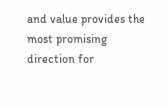and value provides the most promising direction for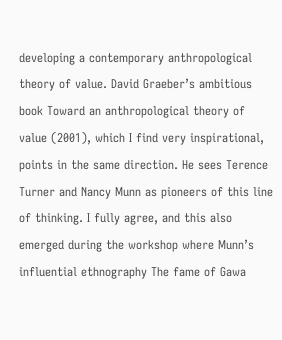developing a contemporary anthropological theory of value. David Graeber’s ambitious book Toward an anthropological theory of value (2001), which I find very inspirational, points in the same direction. He sees Terence Turner and Nancy Munn as pioneers of this line of thinking. I fully agree, and this also emerged during the workshop where Munn’s influential ethnography The fame of Gawa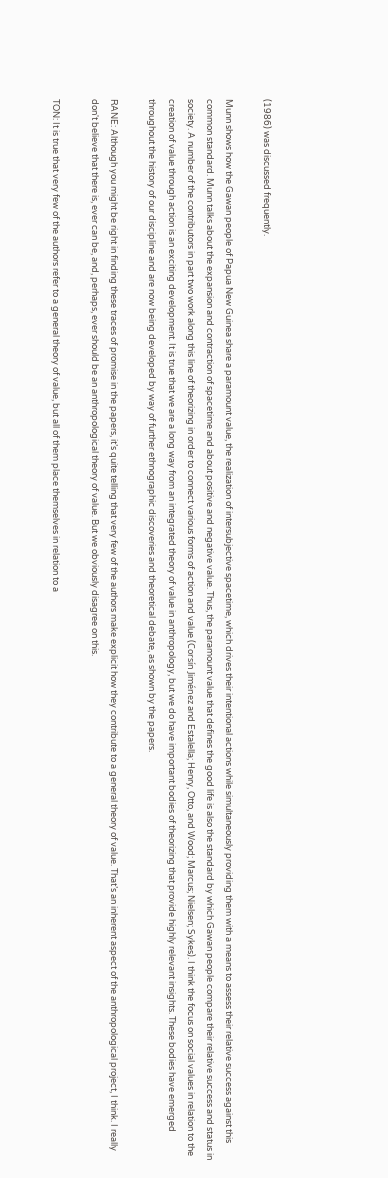(1986) was discussed frequently.

Munn shows how the Gawan people of Papua New Guinea share a paramount value, the realization of intersubjective spacetime, which drives their intentional actions while simultaneously providing them with a means to assess their relative success against this common standard. Munn talks about the expansion and contraction of spacetime and about positive and negative value. Thus, the paramount value that defines the good life is also the standard by which Gawan people compare their relative success and status in society. A number of the contributors in part two work along this line of theorizing in order to connect various forms of action and value (Corsín Jiménez and Estalella; Henry, Otto, and Wood; Marcus; Nielsen; Sykes). I think the focus on social values in relation to the creation of value through action is an exciting development. It is true that we are a long way from an integrated theory of value in anthropology, but we do have important bodies of theorizing that provide highly relevant insights. These bodies have emerged throughout the history of our discipline and are now being developed by way of further ethnographic discoveries and theoretical debate, as shown by the papers.

RANE: Although you might be right in finding these traces of promise in the papers, it’s quite telling that very few of the authors make explicit how they contribute to a general theory of value. That’s an inherent aspect of the anthropological project, I think. I really don't believe that there is, ever can be, and, perhaps, ever should be an anthropological theory of value. But we obviously disagree on this.

TON: It is true that very few of the authors refer to a general theory of value, but all of them place themselves in relation to a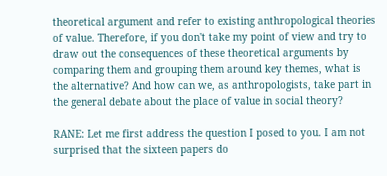theoretical argument and refer to existing anthropological theories of value. Therefore, if you don't take my point of view and try to draw out the consequences of these theoretical arguments by comparing them and grouping them around key themes, what is the alternative? And how can we, as anthropologists, take part in the general debate about the place of value in social theory?

RANE: Let me first address the question I posed to you. I am not surprised that the sixteen papers do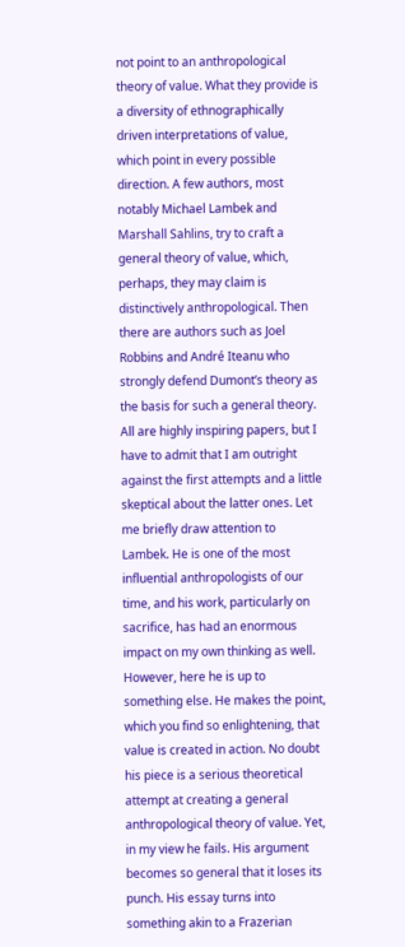not point to an anthropological theory of value. What they provide is a diversity of ethnographically driven interpretations of value, which point in every possible direction. A few authors, most notably Michael Lambek and Marshall Sahlins, try to craft a general theory of value, which, perhaps, they may claim is distinctively anthropological. Then there are authors such as Joel Robbins and André Iteanu who strongly defend Dumont’s theory as the basis for such a general theory. All are highly inspiring papers, but I have to admit that I am outright against the first attempts and a little skeptical about the latter ones. Let me briefly draw attention to Lambek. He is one of the most influential anthropologists of our time, and his work, particularly on sacrifice, has had an enormous impact on my own thinking as well. However, here he is up to something else. He makes the point, which you find so enlightening, that value is created in action. No doubt his piece is a serious theoretical attempt at creating a general anthropological theory of value. Yet, in my view he fails. His argument becomes so general that it loses its punch. His essay turns into something akin to a Frazerian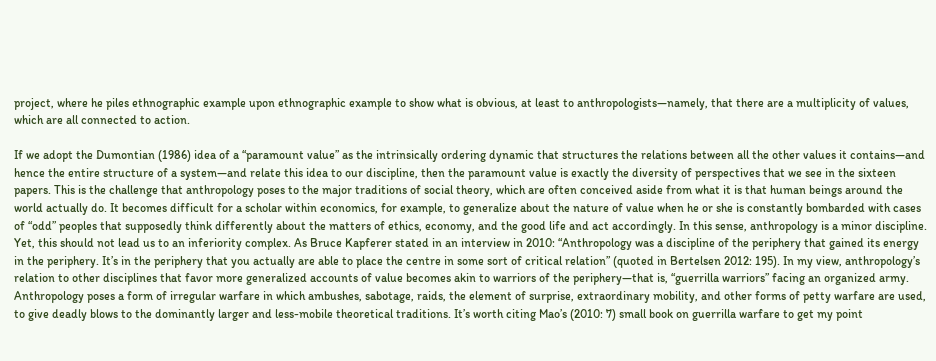project, where he piles ethnographic example upon ethnographic example to show what is obvious, at least to anthropologists—namely, that there are a multiplicity of values, which are all connected to action.

If we adopt the Dumontian (1986) idea of a “paramount value” as the intrinsically ordering dynamic that structures the relations between all the other values it contains—and hence the entire structure of a system—and relate this idea to our discipline, then the paramount value is exactly the diversity of perspectives that we see in the sixteen papers. This is the challenge that anthropology poses to the major traditions of social theory, which are often conceived aside from what it is that human beings around the world actually do. It becomes difficult for a scholar within economics, for example, to generalize about the nature of value when he or she is constantly bombarded with cases of “odd” peoples that supposedly think differently about the matters of ethics, economy, and the good life and act accordingly. In this sense, anthropology is a minor discipline. Yet, this should not lead us to an inferiority complex. As Bruce Kapferer stated in an interview in 2010: “Anthropology was a discipline of the periphery that gained its energy in the periphery. It’s in the periphery that you actually are able to place the centre in some sort of critical relation” (quoted in Bertelsen 2012: 195). In my view, anthropology’s relation to other disciplines that favor more generalized accounts of value becomes akin to warriors of the periphery—that is, “guerrilla warriors” facing an organized army. Anthropology poses a form of irregular warfare in which ambushes, sabotage, raids, the element of surprise, extraordinary mobility, and other forms of petty warfare are used, to give deadly blows to the dominantly larger and less-mobile theoretical traditions. It’s worth citing Mao’s (2010: 7) small book on guerrilla warfare to get my point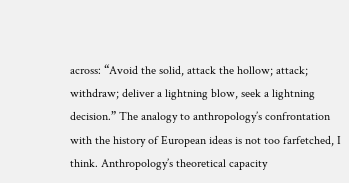across: “Avoid the solid, attack the hollow; attack; withdraw; deliver a lightning blow, seek a lightning decision.” The analogy to anthropology’s confrontation with the history of European ideas is not too farfetched, I think. Anthropology’s theoretical capacity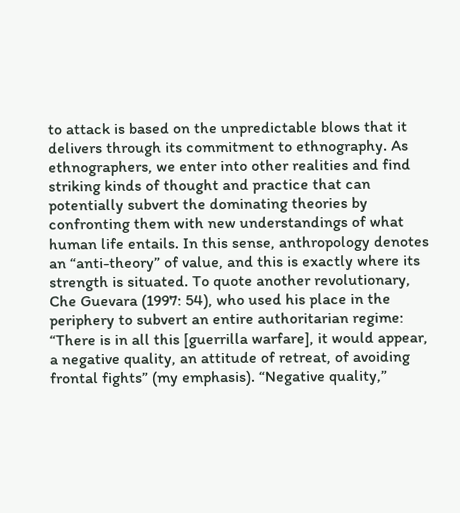to attack is based on the unpredictable blows that it delivers through its commitment to ethnography. As ethnographers, we enter into other realities and find striking kinds of thought and practice that can potentially subvert the dominating theories by confronting them with new understandings of what human life entails. In this sense, anthropology denotes an “anti-theory” of value, and this is exactly where its strength is situated. To quote another revolutionary, Che Guevara (1997: 54), who used his place in the periphery to subvert an entire authoritarian regime: “There is in all this [guerrilla warfare], it would appear, a negative quality, an attitude of retreat, of avoiding frontal fights” (my emphasis). “Negative quality,”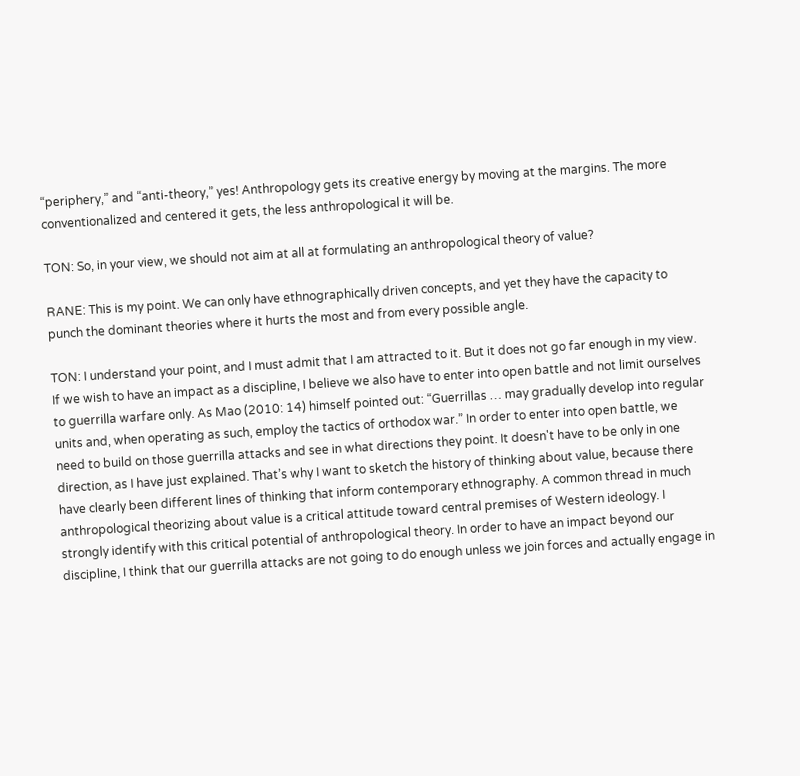“periphery,” and “anti-theory,” yes! Anthropology gets its creative energy by moving at the margins. The more conventionalized and centered it gets, the less anthropological it will be.

TON: So, in your view, we should not aim at all at formulating an anthropological theory of value?

RANE: This is my point. We can only have ethnographically driven concepts, and yet they have the capacity to punch the dominant theories where it hurts the most and from every possible angle.

TON: I understand your point, and I must admit that I am attracted to it. But it does not go far enough in my view. If we wish to have an impact as a discipline, I believe we also have to enter into open battle and not limit ourselves to guerrilla warfare only. As Mao (2010: 14) himself pointed out: “Guerrillas … may gradually develop into regular units and, when operating as such, employ the tactics of orthodox war.” In order to enter into open battle, we need to build on those guerrilla attacks and see in what directions they point. It doesn't have to be only in one direction, as I have just explained. That’s why I want to sketch the history of thinking about value, because there have clearly been different lines of thinking that inform contemporary ethnography. A common thread in much anthropological theorizing about value is a critical attitude toward central premises of Western ideology. I strongly identify with this critical potential of anthropological theory. In order to have an impact beyond our discipline, I think that our guerrilla attacks are not going to do enough unless we join forces and actually engage in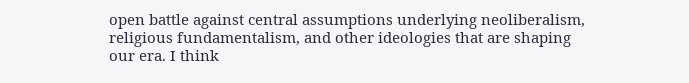open battle against central assumptions underlying neoliberalism, religious fundamentalism, and other ideologies that are shaping our era. I think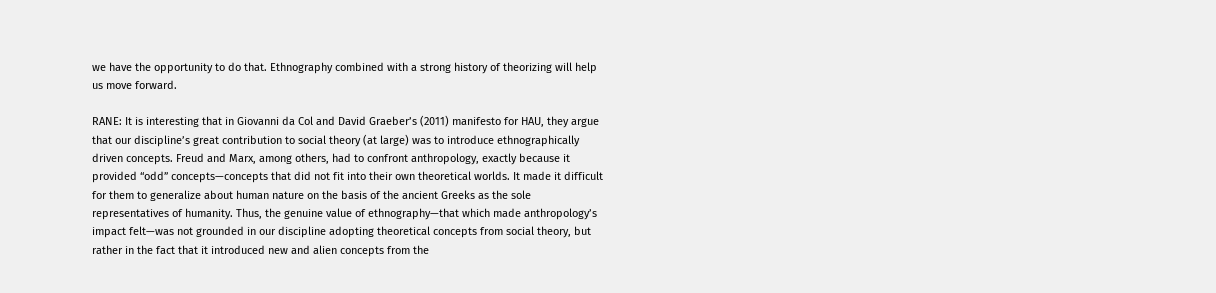we have the opportunity to do that. Ethnography combined with a strong history of theorizing will help us move forward.

RANE: It is interesting that in Giovanni da Col and David Graeber’s (2011) manifesto for HAU, they argue that our discipline’s great contribution to social theory (at large) was to introduce ethnographically driven concepts. Freud and Marx, among others, had to confront anthropology, exactly because it provided “odd” concepts—concepts that did not fit into their own theoretical worlds. It made it difficult for them to generalize about human nature on the basis of the ancient Greeks as the sole representatives of humanity. Thus, the genuine value of ethnography—that which made anthropology’s impact felt—was not grounded in our discipline adopting theoretical concepts from social theory, but rather in the fact that it introduced new and alien concepts from the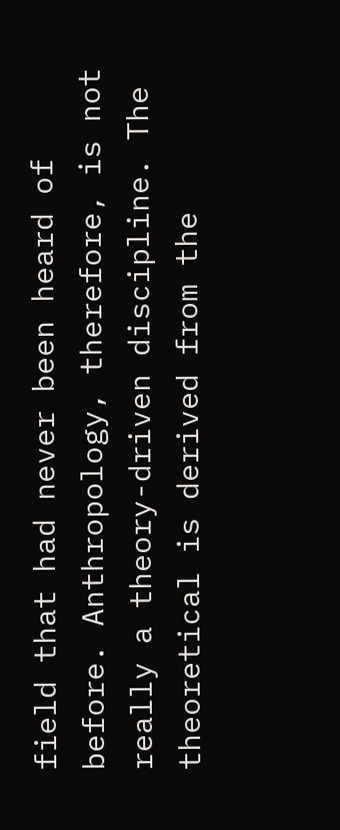field that had never been heard of before. Anthropology, therefore, is not really a theory-driven discipline. The theoretical is derived from the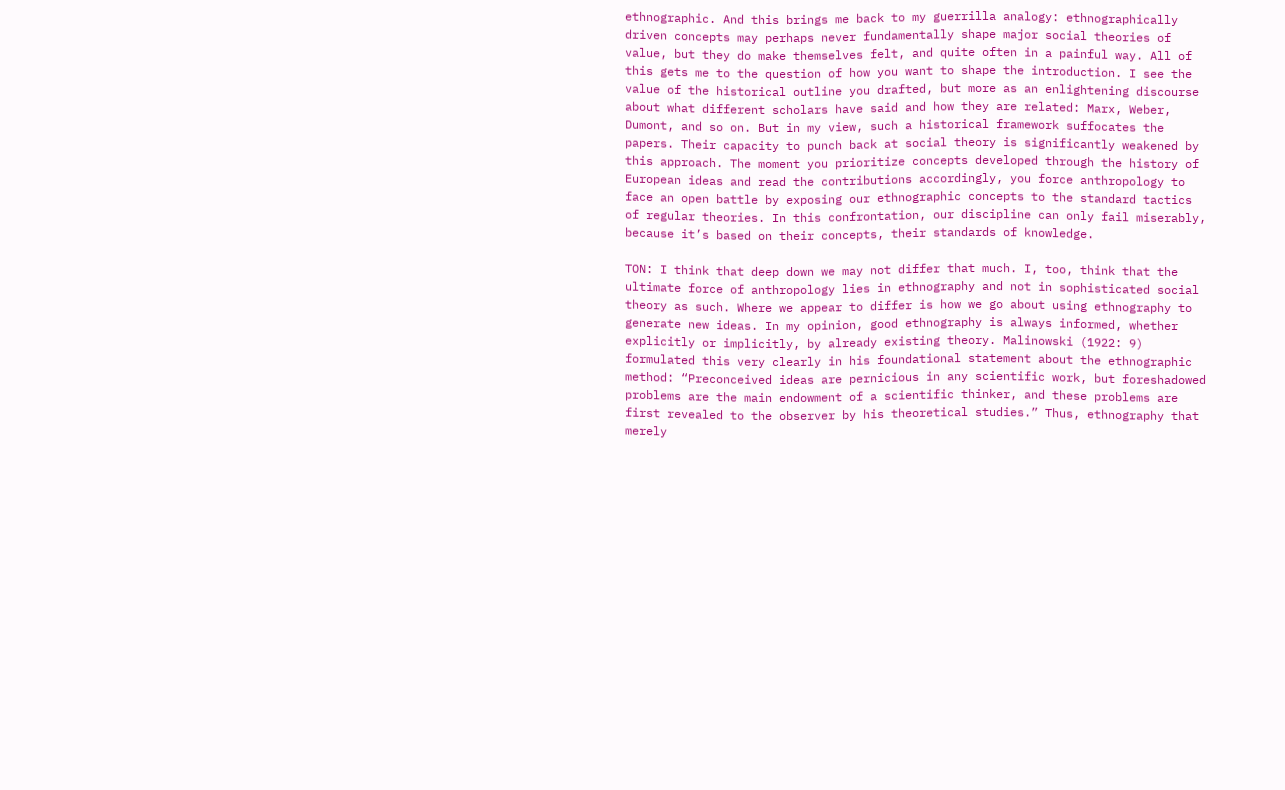ethnographic. And this brings me back to my guerrilla analogy: ethnographically driven concepts may perhaps never fundamentally shape major social theories of value, but they do make themselves felt, and quite often in a painful way. All of this gets me to the question of how you want to shape the introduction. I see the value of the historical outline you drafted, but more as an enlightening discourse about what different scholars have said and how they are related: Marx, Weber, Dumont, and so on. But in my view, such a historical framework suffocates the papers. Their capacity to punch back at social theory is significantly weakened by this approach. The moment you prioritize concepts developed through the history of European ideas and read the contributions accordingly, you force anthropology to face an open battle by exposing our ethnographic concepts to the standard tactics of regular theories. In this confrontation, our discipline can only fail miserably, because it’s based on their concepts, their standards of knowledge.

TON: I think that deep down we may not differ that much. I, too, think that the ultimate force of anthropology lies in ethnography and not in sophisticated social theory as such. Where we appear to differ is how we go about using ethnography to generate new ideas. In my opinion, good ethnography is always informed, whether explicitly or implicitly, by already existing theory. Malinowski (1922: 9) formulated this very clearly in his foundational statement about the ethnographic method: “Preconceived ideas are pernicious in any scientific work, but foreshadowed problems are the main endowment of a scientific thinker, and these problems are first revealed to the observer by his theoretical studies.” Thus, ethnography that merely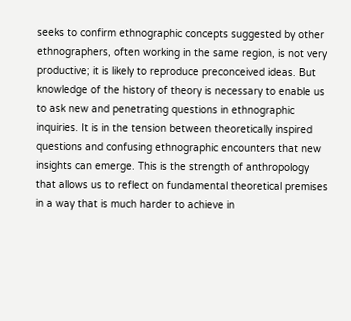seeks to confirm ethnographic concepts suggested by other ethnographers, often working in the same region, is not very productive; it is likely to reproduce preconceived ideas. But knowledge of the history of theory is necessary to enable us to ask new and penetrating questions in ethnographic inquiries. It is in the tension between theoretically inspired questions and confusing ethnographic encounters that new insights can emerge. This is the strength of anthropology that allows us to reflect on fundamental theoretical premises in a way that is much harder to achieve in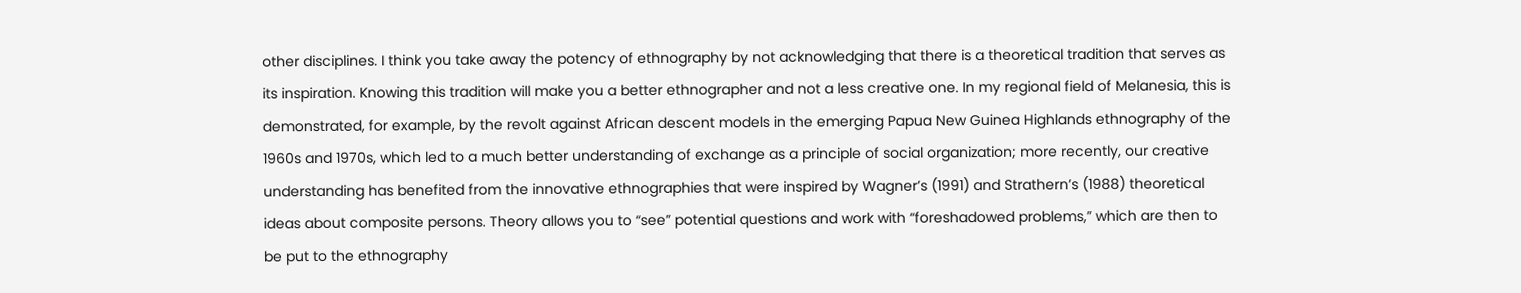other disciplines. I think you take away the potency of ethnography by not acknowledging that there is a theoretical tradition that serves as its inspiration. Knowing this tradition will make you a better ethnographer and not a less creative one. In my regional field of Melanesia, this is demonstrated, for example, by the revolt against African descent models in the emerging Papua New Guinea Highlands ethnography of the 1960s and 1970s, which led to a much better understanding of exchange as a principle of social organization; more recently, our creative understanding has benefited from the innovative ethnographies that were inspired by Wagner’s (1991) and Strathern’s (1988) theoretical ideas about composite persons. Theory allows you to “see” potential questions and work with “foreshadowed problems,” which are then to be put to the ethnography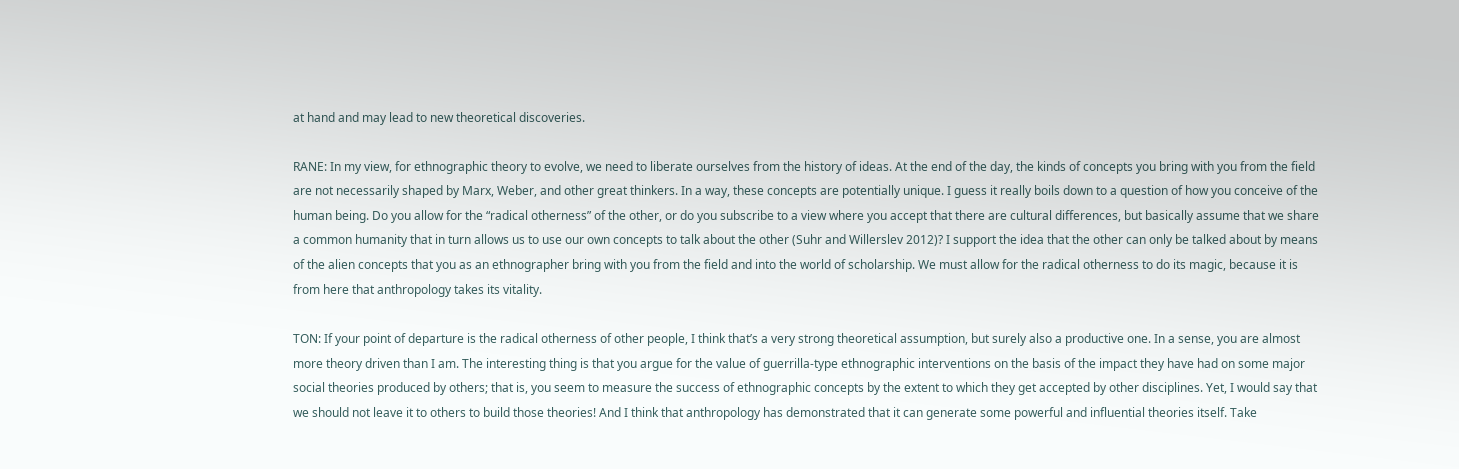at hand and may lead to new theoretical discoveries.

RANE: In my view, for ethnographic theory to evolve, we need to liberate ourselves from the history of ideas. At the end of the day, the kinds of concepts you bring with you from the field are not necessarily shaped by Marx, Weber, and other great thinkers. In a way, these concepts are potentially unique. I guess it really boils down to a question of how you conceive of the human being. Do you allow for the “radical otherness” of the other, or do you subscribe to a view where you accept that there are cultural differences, but basically assume that we share a common humanity that in turn allows us to use our own concepts to talk about the other (Suhr and Willerslev 2012)? I support the idea that the other can only be talked about by means of the alien concepts that you as an ethnographer bring with you from the field and into the world of scholarship. We must allow for the radical otherness to do its magic, because it is from here that anthropology takes its vitality.

TON: If your point of departure is the radical otherness of other people, I think that’s a very strong theoretical assumption, but surely also a productive one. In a sense, you are almost more theory driven than I am. The interesting thing is that you argue for the value of guerrilla-type ethnographic interventions on the basis of the impact they have had on some major social theories produced by others; that is, you seem to measure the success of ethnographic concepts by the extent to which they get accepted by other disciplines. Yet, I would say that we should not leave it to others to build those theories! And I think that anthropology has demonstrated that it can generate some powerful and influential theories itself. Take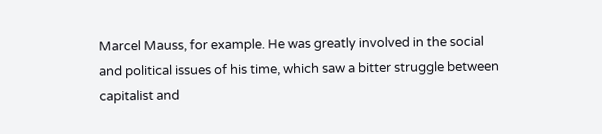Marcel Mauss, for example. He was greatly involved in the social and political issues of his time, which saw a bitter struggle between capitalist and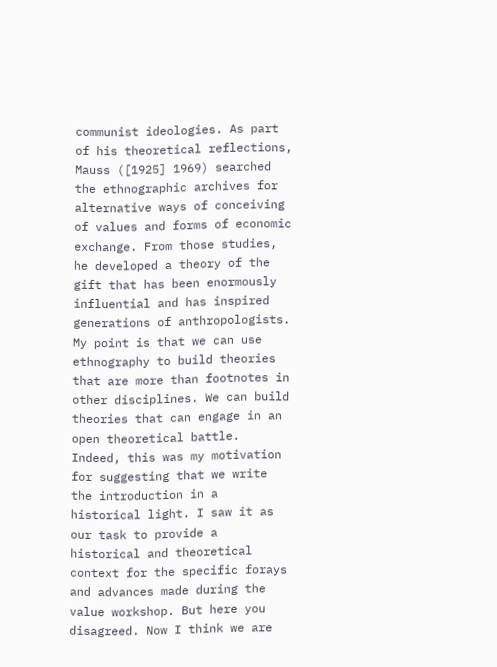communist ideologies. As part of his theoretical reflections, Mauss ([1925] 1969) searched the ethnographic archives for alternative ways of conceiving of values and forms of economic exchange. From those studies, he developed a theory of the gift that has been enormously influential and has inspired generations of anthropologists. My point is that we can use ethnography to build theories that are more than footnotes in other disciplines. We can build theories that can engage in an open theoretical battle. Indeed, this was my motivation for suggesting that we write the introduction in a historical light. I saw it as our task to provide a historical and theoretical context for the specific forays and advances made during the value workshop. But here you disagreed. Now I think we are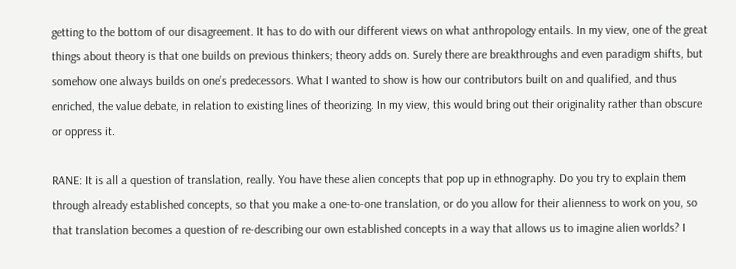getting to the bottom of our disagreement. It has to do with our different views on what anthropology entails. In my view, one of the great things about theory is that one builds on previous thinkers; theory adds on. Surely there are breakthroughs and even paradigm shifts, but somehow one always builds on one’s predecessors. What I wanted to show is how our contributors built on and qualified, and thus enriched, the value debate, in relation to existing lines of theorizing. In my view, this would bring out their originality rather than obscure or oppress it.

RANE: It is all a question of translation, really. You have these alien concepts that pop up in ethnography. Do you try to explain them through already established concepts, so that you make a one-to-one translation, or do you allow for their alienness to work on you, so that translation becomes a question of re-describing our own established concepts in a way that allows us to imagine alien worlds? I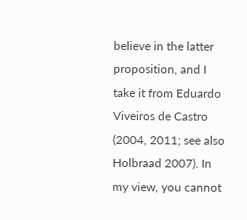believe in the latter proposition, and I take it from Eduardo Viveiros de Castro (2004, 2011; see also Holbraad 2007). In my view, you cannot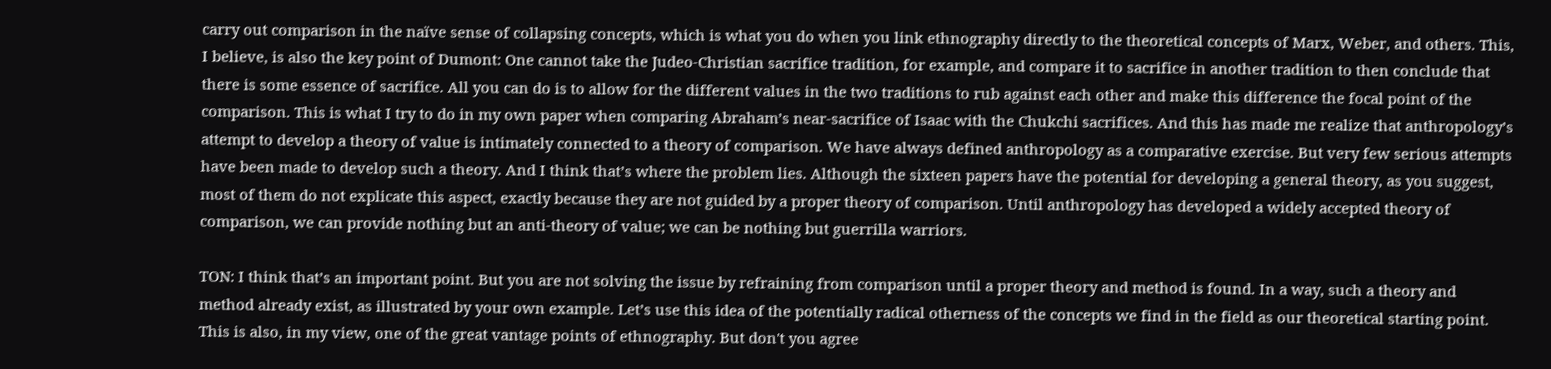carry out comparison in the naïve sense of collapsing concepts, which is what you do when you link ethnography directly to the theoretical concepts of Marx, Weber, and others. This, I believe, is also the key point of Dumont: One cannot take the Judeo-Christian sacrifice tradition, for example, and compare it to sacrifice in another tradition to then conclude that there is some essence of sacrifice. All you can do is to allow for the different values in the two traditions to rub against each other and make this difference the focal point of the comparison. This is what I try to do in my own paper when comparing Abraham’s near-sacrifice of Isaac with the Chukchi sacrifices. And this has made me realize that anthropology’s attempt to develop a theory of value is intimately connected to a theory of comparison. We have always defined anthropology as a comparative exercise. But very few serious attempts have been made to develop such a theory. And I think that’s where the problem lies. Although the sixteen papers have the potential for developing a general theory, as you suggest, most of them do not explicate this aspect, exactly because they are not guided by a proper theory of comparison. Until anthropology has developed a widely accepted theory of comparison, we can provide nothing but an anti-theory of value; we can be nothing but guerrilla warriors.

TON: I think that’s an important point. But you are not solving the issue by refraining from comparison until a proper theory and method is found. In a way, such a theory and method already exist, as illustrated by your own example. Let’s use this idea of the potentially radical otherness of the concepts we find in the field as our theoretical starting point. This is also, in my view, one of the great vantage points of ethnography. But don't you agree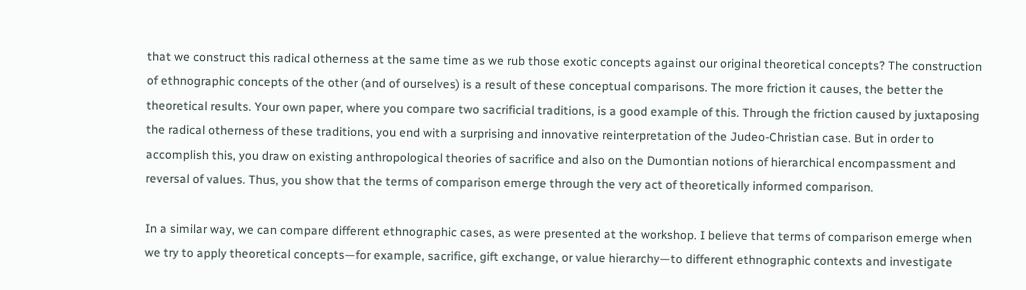that we construct this radical otherness at the same time as we rub those exotic concepts against our original theoretical concepts? The construction of ethnographic concepts of the other (and of ourselves) is a result of these conceptual comparisons. The more friction it causes, the better the theoretical results. Your own paper, where you compare two sacrificial traditions, is a good example of this. Through the friction caused by juxtaposing the radical otherness of these traditions, you end with a surprising and innovative reinterpretation of the Judeo-Christian case. But in order to accomplish this, you draw on existing anthropological theories of sacrifice and also on the Dumontian notions of hierarchical encompassment and reversal of values. Thus, you show that the terms of comparison emerge through the very act of theoretically informed comparison.

In a similar way, we can compare different ethnographic cases, as were presented at the workshop. I believe that terms of comparison emerge when we try to apply theoretical concepts—for example, sacrifice, gift exchange, or value hierarchy—to different ethnographic contexts and investigate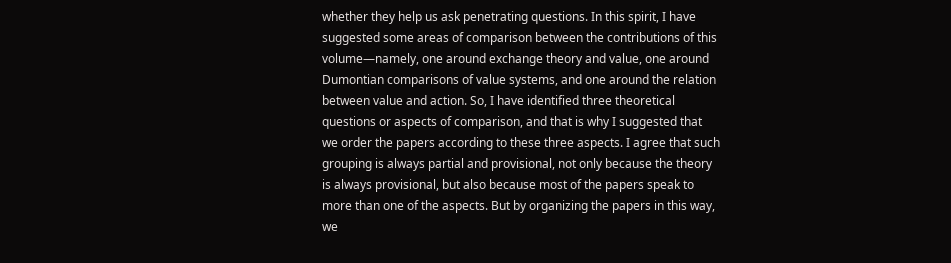whether they help us ask penetrating questions. In this spirit, I have suggested some areas of comparison between the contributions of this volume—namely, one around exchange theory and value, one around Dumontian comparisons of value systems, and one around the relation between value and action. So, I have identified three theoretical questions or aspects of comparison, and that is why I suggested that we order the papers according to these three aspects. I agree that such grouping is always partial and provisional, not only because the theory is always provisional, but also because most of the papers speak to more than one of the aspects. But by organizing the papers in this way, we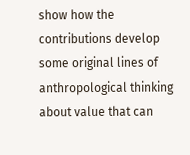show how the contributions develop some original lines of anthropological thinking about value that can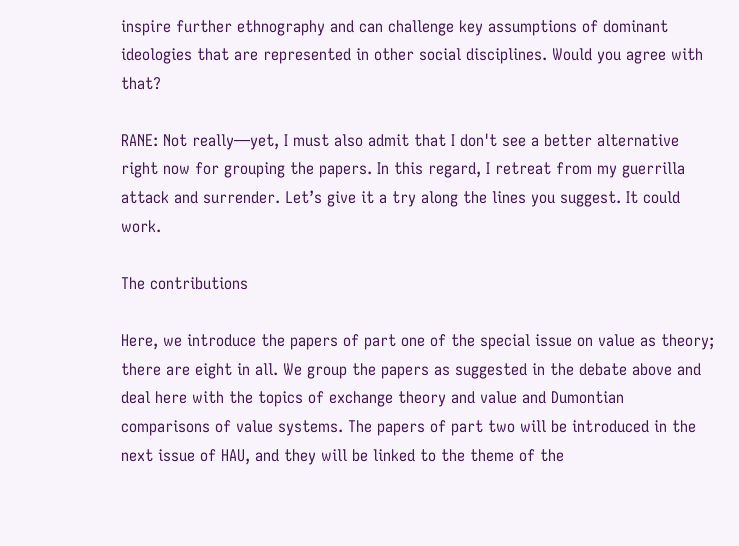inspire further ethnography and can challenge key assumptions of dominant ideologies that are represented in other social disciplines. Would you agree with that?

RANE: Not really—yet, I must also admit that I don't see a better alternative right now for grouping the papers. In this regard, I retreat from my guerrilla attack and surrender. Let’s give it a try along the lines you suggest. It could work.

The contributions

Here, we introduce the papers of part one of the special issue on value as theory; there are eight in all. We group the papers as suggested in the debate above and deal here with the topics of exchange theory and value and Dumontian comparisons of value systems. The papers of part two will be introduced in the next issue of HAU, and they will be linked to the theme of the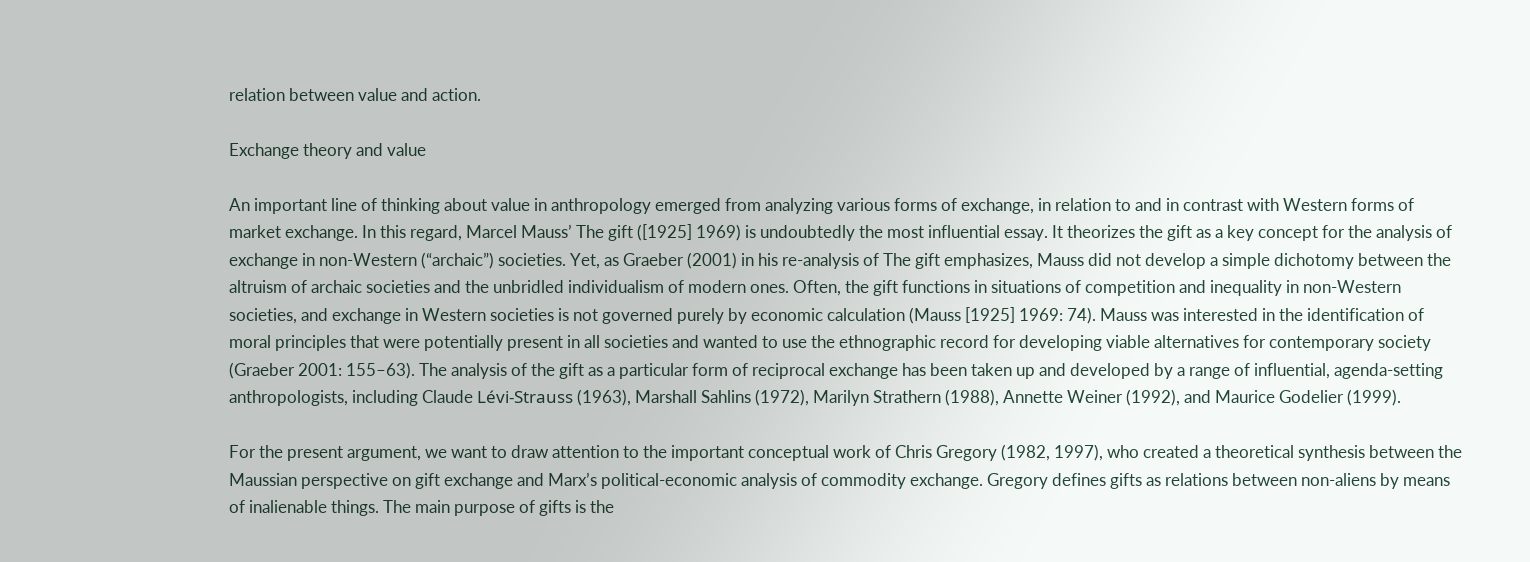relation between value and action.

Exchange theory and value

An important line of thinking about value in anthropology emerged from analyzing various forms of exchange, in relation to and in contrast with Western forms of market exchange. In this regard, Marcel Mauss’ The gift ([1925] 1969) is undoubtedly the most influential essay. It theorizes the gift as a key concept for the analysis of exchange in non-Western (“archaic”) societies. Yet, as Graeber (2001) in his re-analysis of The gift emphasizes, Mauss did not develop a simple dichotomy between the altruism of archaic societies and the unbridled individualism of modern ones. Often, the gift functions in situations of competition and inequality in non-Western societies, and exchange in Western societies is not governed purely by economic calculation (Mauss [1925] 1969: 74). Mauss was interested in the identification of moral principles that were potentially present in all societies and wanted to use the ethnographic record for developing viable alternatives for contemporary society (Graeber 2001: 155–63). The analysis of the gift as a particular form of reciprocal exchange has been taken up and developed by a range of influential, agenda-setting anthropologists, including Claude Lévi-Strauss (1963), Marshall Sahlins (1972), Marilyn Strathern (1988), Annette Weiner (1992), and Maurice Godelier (1999).

For the present argument, we want to draw attention to the important conceptual work of Chris Gregory (1982, 1997), who created a theoretical synthesis between the Maussian perspective on gift exchange and Marx’s political-economic analysis of commodity exchange. Gregory defines gifts as relations between non-aliens by means of inalienable things. The main purpose of gifts is the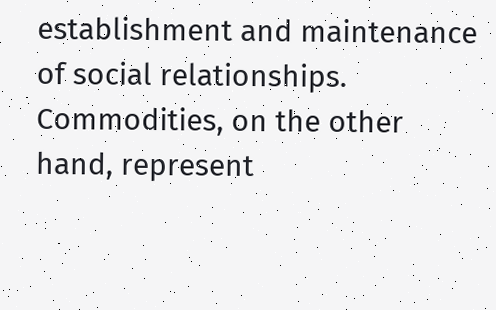establishment and maintenance of social relationships. Commodities, on the other hand, represent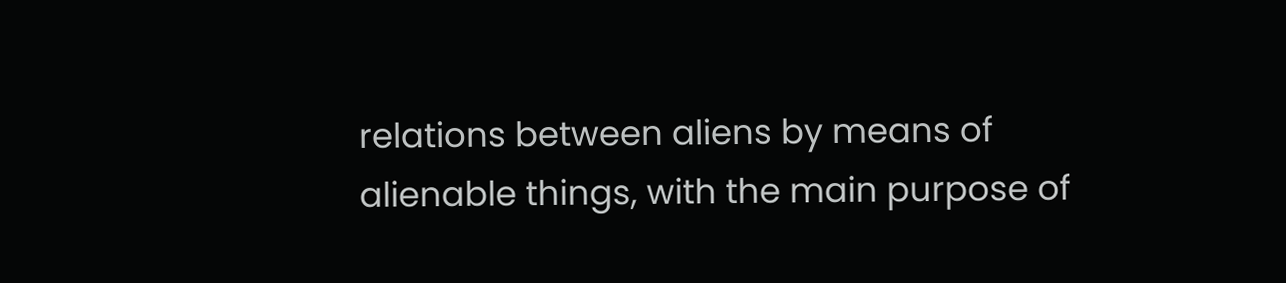relations between aliens by means of alienable things, with the main purpose of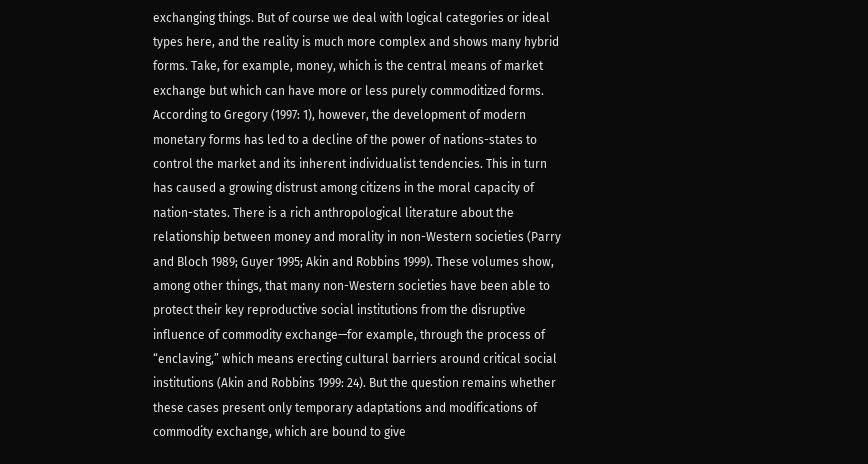exchanging things. But of course we deal with logical categories or ideal types here, and the reality is much more complex and shows many hybrid forms. Take, for example, money, which is the central means of market exchange but which can have more or less purely commoditized forms. According to Gregory (1997: 1), however, the development of modern monetary forms has led to a decline of the power of nations-states to control the market and its inherent individualist tendencies. This in turn has caused a growing distrust among citizens in the moral capacity of nation-states. There is a rich anthropological literature about the relationship between money and morality in non-Western societies (Parry and Bloch 1989; Guyer 1995; Akin and Robbins 1999). These volumes show, among other things, that many non-Western societies have been able to protect their key reproductive social institutions from the disruptive influence of commodity exchange—for example, through the process of “enclaving,” which means erecting cultural barriers around critical social institutions (Akin and Robbins 1999: 24). But the question remains whether these cases present only temporary adaptations and modifications of commodity exchange, which are bound to give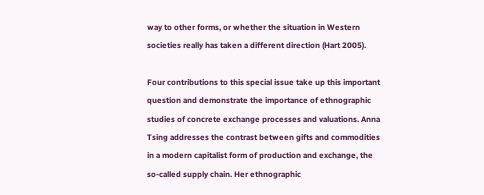way to other forms, or whether the situation in Western societies really has taken a different direction (Hart 2005).

Four contributions to this special issue take up this important question and demonstrate the importance of ethnographic studies of concrete exchange processes and valuations. Anna Tsing addresses the contrast between gifts and commodities in a modern capitalist form of production and exchange, the so-called supply chain. Her ethnographic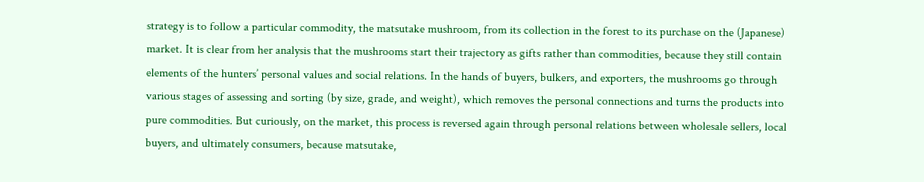strategy is to follow a particular commodity, the matsutake mushroom, from its collection in the forest to its purchase on the (Japanese) market. It is clear from her analysis that the mushrooms start their trajectory as gifts rather than commodities, because they still contain elements of the hunters’ personal values and social relations. In the hands of buyers, bulkers, and exporters, the mushrooms go through various stages of assessing and sorting (by size, grade, and weight), which removes the personal connections and turns the products into pure commodities. But curiously, on the market, this process is reversed again through personal relations between wholesale sellers, local buyers, and ultimately consumers, because matsutake,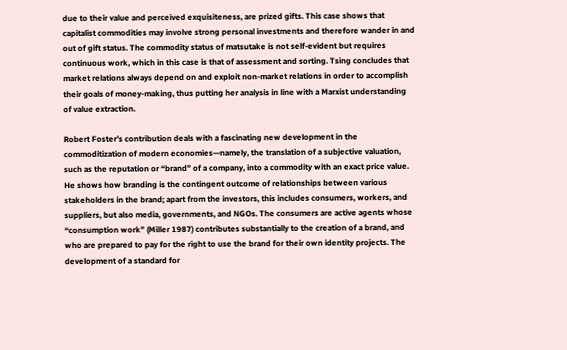due to their value and perceived exquisiteness, are prized gifts. This case shows that capitalist commodities may involve strong personal investments and therefore wander in and out of gift status. The commodity status of matsutake is not self-evident but requires continuous work, which in this case is that of assessment and sorting. Tsing concludes that market relations always depend on and exploit non-market relations in order to accomplish their goals of money-making, thus putting her analysis in line with a Marxist understanding of value extraction.

Robert Foster’s contribution deals with a fascinating new development in the commoditization of modern economies—namely, the translation of a subjective valuation, such as the reputation or “brand” of a company, into a commodity with an exact price value. He shows how branding is the contingent outcome of relationships between various stakeholders in the brand; apart from the investors, this includes consumers, workers, and suppliers, but also media, governments, and NGOs. The consumers are active agents whose “consumption work” (Miller 1987) contributes substantially to the creation of a brand, and who are prepared to pay for the right to use the brand for their own identity projects. The development of a standard for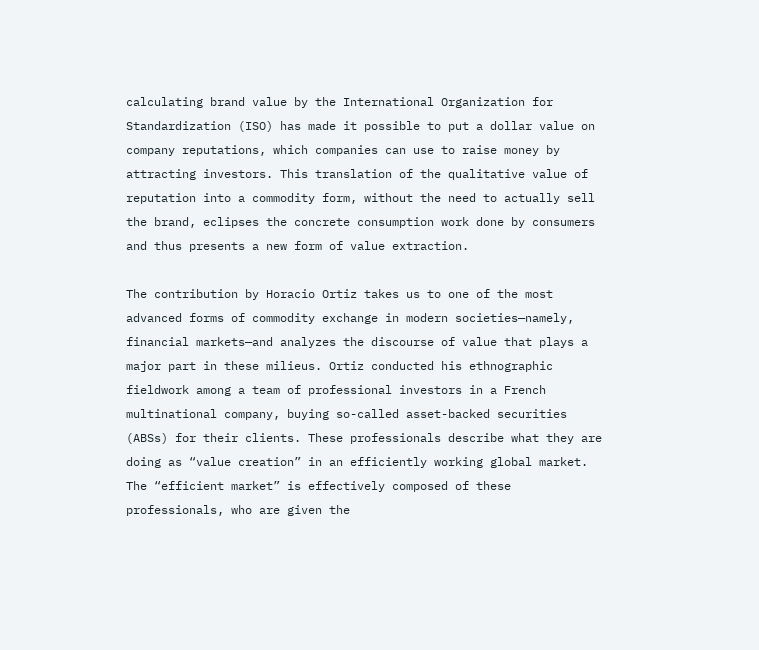calculating brand value by the International Organization for Standardization (ISO) has made it possible to put a dollar value on company reputations, which companies can use to raise money by attracting investors. This translation of the qualitative value of reputation into a commodity form, without the need to actually sell the brand, eclipses the concrete consumption work done by consumers and thus presents a new form of value extraction.

The contribution by Horacio Ortiz takes us to one of the most advanced forms of commodity exchange in modern societies—namely, financial markets—and analyzes the discourse of value that plays a major part in these milieus. Ortiz conducted his ethnographic fieldwork among a team of professional investors in a French multinational company, buying so-called asset-backed securities (ABSs) for their clients. These professionals describe what they are doing as “value creation” in an efficiently working global market. The “efficient market” is effectively composed of these professionals, who are given the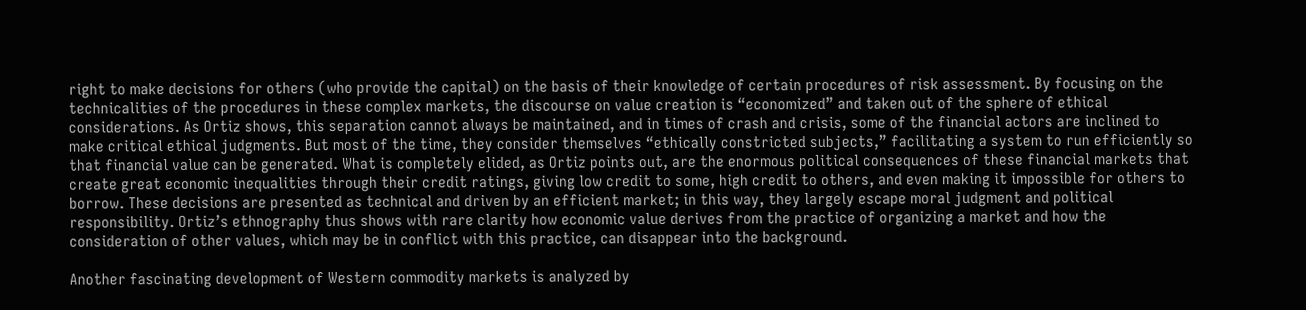right to make decisions for others (who provide the capital) on the basis of their knowledge of certain procedures of risk assessment. By focusing on the technicalities of the procedures in these complex markets, the discourse on value creation is “economized” and taken out of the sphere of ethical considerations. As Ortiz shows, this separation cannot always be maintained, and in times of crash and crisis, some of the financial actors are inclined to make critical ethical judgments. But most of the time, they consider themselves “ethically constricted subjects,” facilitating a system to run efficiently so that financial value can be generated. What is completely elided, as Ortiz points out, are the enormous political consequences of these financial markets that create great economic inequalities through their credit ratings, giving low credit to some, high credit to others, and even making it impossible for others to borrow. These decisions are presented as technical and driven by an efficient market; in this way, they largely escape moral judgment and political responsibility. Ortiz’s ethnography thus shows with rare clarity how economic value derives from the practice of organizing a market and how the consideration of other values, which may be in conflict with this practice, can disappear into the background.

Another fascinating development of Western commodity markets is analyzed by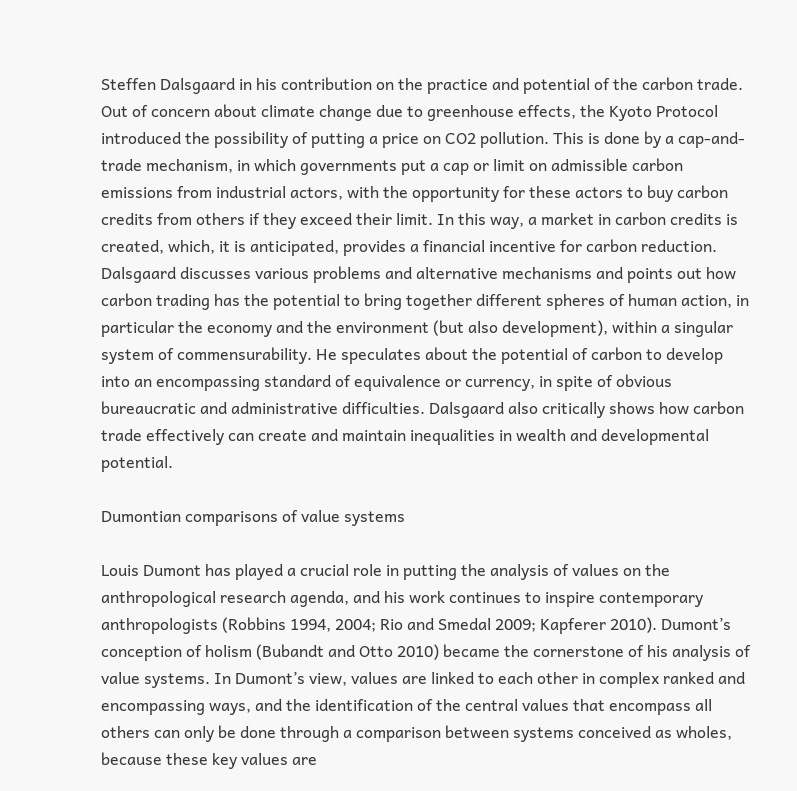Steffen Dalsgaard in his contribution on the practice and potential of the carbon trade. Out of concern about climate change due to greenhouse effects, the Kyoto Protocol introduced the possibility of putting a price on CO2 pollution. This is done by a cap-and-trade mechanism, in which governments put a cap or limit on admissible carbon emissions from industrial actors, with the opportunity for these actors to buy carbon credits from others if they exceed their limit. In this way, a market in carbon credits is created, which, it is anticipated, provides a financial incentive for carbon reduction. Dalsgaard discusses various problems and alternative mechanisms and points out how carbon trading has the potential to bring together different spheres of human action, in particular the economy and the environment (but also development), within a singular system of commensurability. He speculates about the potential of carbon to develop into an encompassing standard of equivalence or currency, in spite of obvious bureaucratic and administrative difficulties. Dalsgaard also critically shows how carbon trade effectively can create and maintain inequalities in wealth and developmental potential.

Dumontian comparisons of value systems

Louis Dumont has played a crucial role in putting the analysis of values on the anthropological research agenda, and his work continues to inspire contemporary anthropologists (Robbins 1994, 2004; Rio and Smedal 2009; Kapferer 2010). Dumont’s conception of holism (Bubandt and Otto 2010) became the cornerstone of his analysis of value systems. In Dumont’s view, values are linked to each other in complex ranked and encompassing ways, and the identification of the central values that encompass all others can only be done through a comparison between systems conceived as wholes, because these key values are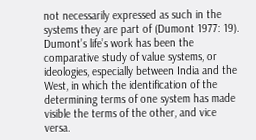not necessarily expressed as such in the systems they are part of (Dumont 1977: 19). Dumont’s life’s work has been the comparative study of value systems, or ideologies, especially between India and the West, in which the identification of the determining terms of one system has made visible the terms of the other, and vice versa.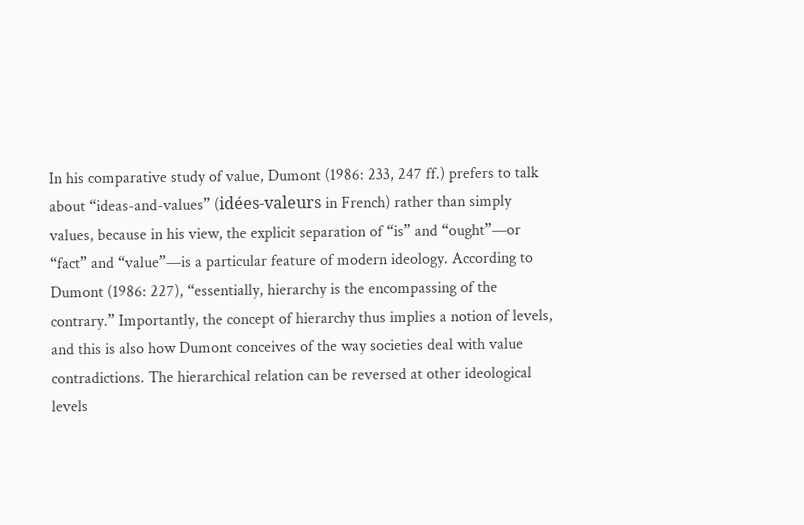In his comparative study of value, Dumont (1986: 233, 247 ff.) prefers to talk about “ideas-and-values” (idées-valeurs in French) rather than simply values, because in his view, the explicit separation of “is” and “ought”—or “fact” and “value”—is a particular feature of modern ideology. According to Dumont (1986: 227), “essentially, hierarchy is the encompassing of the contrary.” Importantly, the concept of hierarchy thus implies a notion of levels, and this is also how Dumont conceives of the way societies deal with value contradictions. The hierarchical relation can be reversed at other ideological levels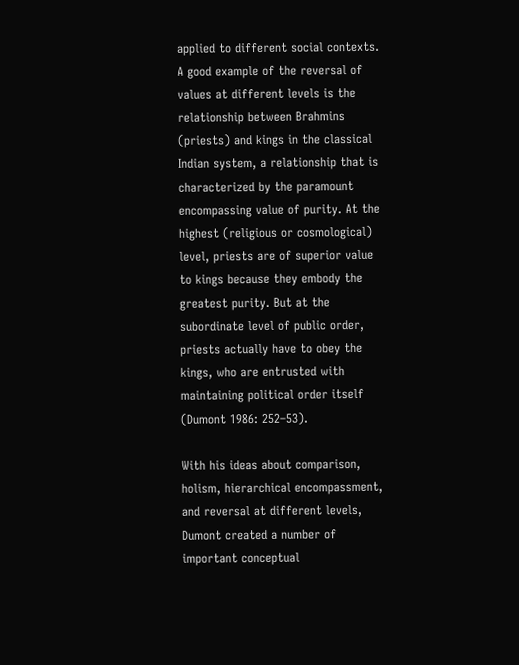applied to different social contexts. A good example of the reversal of values at different levels is the relationship between Brahmins (priests) and kings in the classical Indian system, a relationship that is characterized by the paramount encompassing value of purity. At the highest (religious or cosmological) level, priests are of superior value to kings because they embody the greatest purity. But at the subordinate level of public order, priests actually have to obey the kings, who are entrusted with maintaining political order itself (Dumont 1986: 252–53).

With his ideas about comparison, holism, hierarchical encompassment, and reversal at different levels, Dumont created a number of important conceptual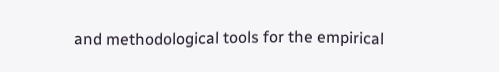and methodological tools for the empirical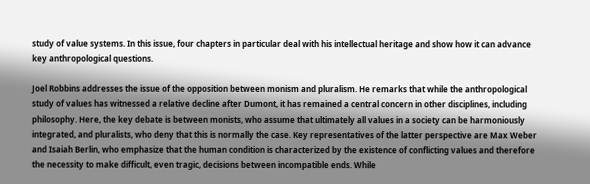study of value systems. In this issue, four chapters in particular deal with his intellectual heritage and show how it can advance key anthropological questions.

Joel Robbins addresses the issue of the opposition between monism and pluralism. He remarks that while the anthropological study of values has witnessed a relative decline after Dumont, it has remained a central concern in other disciplines, including philosophy. Here, the key debate is between monists, who assume that ultimately all values in a society can be harmoniously integrated, and pluralists, who deny that this is normally the case. Key representatives of the latter perspective are Max Weber and Isaiah Berlin, who emphasize that the human condition is characterized by the existence of conflicting values and therefore the necessity to make difficult, even tragic, decisions between incompatible ends. While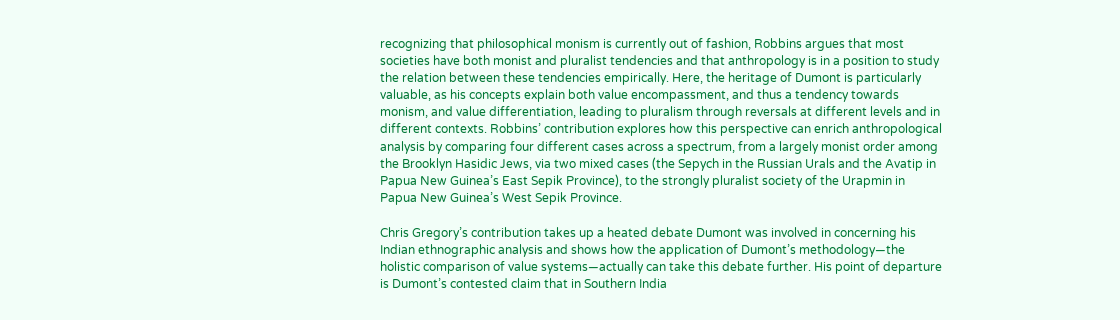recognizing that philosophical monism is currently out of fashion, Robbins argues that most societies have both monist and pluralist tendencies and that anthropology is in a position to study the relation between these tendencies empirically. Here, the heritage of Dumont is particularly valuable, as his concepts explain both value encompassment, and thus a tendency towards monism, and value differentiation, leading to pluralism through reversals at different levels and in different contexts. Robbins’ contribution explores how this perspective can enrich anthropological analysis by comparing four different cases across a spectrum, from a largely monist order among the Brooklyn Hasidic Jews, via two mixed cases (the Sepych in the Russian Urals and the Avatip in Papua New Guinea’s East Sepik Province), to the strongly pluralist society of the Urapmin in Papua New Guinea’s West Sepik Province.

Chris Gregory’s contribution takes up a heated debate Dumont was involved in concerning his Indian ethnographic analysis and shows how the application of Dumont’s methodology—the holistic comparison of value systems—actually can take this debate further. His point of departure is Dumont’s contested claim that in Southern India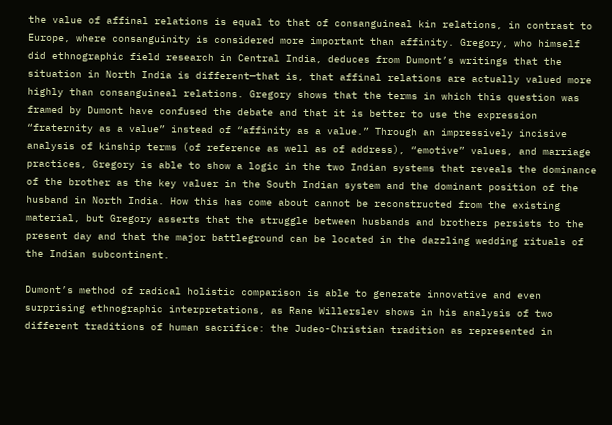the value of affinal relations is equal to that of consanguineal kin relations, in contrast to Europe, where consanguinity is considered more important than affinity. Gregory, who himself did ethnographic field research in Central India, deduces from Dumont’s writings that the situation in North India is different—that is, that affinal relations are actually valued more highly than consanguineal relations. Gregory shows that the terms in which this question was framed by Dumont have confused the debate and that it is better to use the expression “fraternity as a value” instead of “affinity as a value.” Through an impressively incisive analysis of kinship terms (of reference as well as of address), “emotive” values, and marriage practices, Gregory is able to show a logic in the two Indian systems that reveals the dominance of the brother as the key valuer in the South Indian system and the dominant position of the husband in North India. How this has come about cannot be reconstructed from the existing material, but Gregory asserts that the struggle between husbands and brothers persists to the present day and that the major battleground can be located in the dazzling wedding rituals of the Indian subcontinent.

Dumont’s method of radical holistic comparison is able to generate innovative and even surprising ethnographic interpretations, as Rane Willerslev shows in his analysis of two different traditions of human sacrifice: the Judeo-Christian tradition as represented in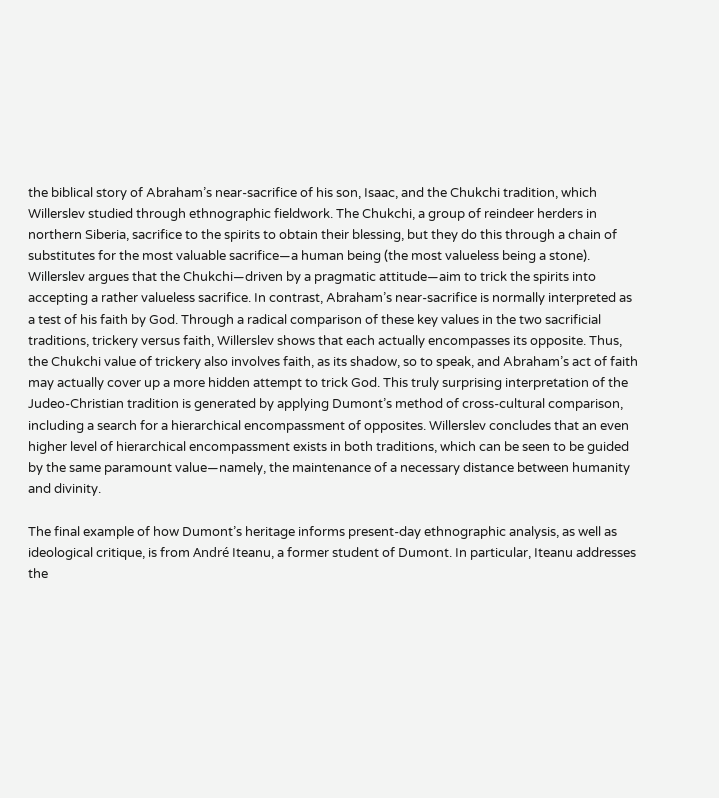the biblical story of Abraham’s near-sacrifice of his son, Isaac, and the Chukchi tradition, which Willerslev studied through ethnographic fieldwork. The Chukchi, a group of reindeer herders in northern Siberia, sacrifice to the spirits to obtain their blessing, but they do this through a chain of substitutes for the most valuable sacrifice—a human being (the most valueless being a stone). Willerslev argues that the Chukchi—driven by a pragmatic attitude—aim to trick the spirits into accepting a rather valueless sacrifice. In contrast, Abraham’s near-sacrifice is normally interpreted as a test of his faith by God. Through a radical comparison of these key values in the two sacrificial traditions, trickery versus faith, Willerslev shows that each actually encompasses its opposite. Thus, the Chukchi value of trickery also involves faith, as its shadow, so to speak, and Abraham’s act of faith may actually cover up a more hidden attempt to trick God. This truly surprising interpretation of the Judeo-Christian tradition is generated by applying Dumont’s method of cross-cultural comparison, including a search for a hierarchical encompassment of opposites. Willerslev concludes that an even higher level of hierarchical encompassment exists in both traditions, which can be seen to be guided by the same paramount value—namely, the maintenance of a necessary distance between humanity and divinity.

The final example of how Dumont’s heritage informs present-day ethnographic analysis, as well as ideological critique, is from André Iteanu, a former student of Dumont. In particular, Iteanu addresses the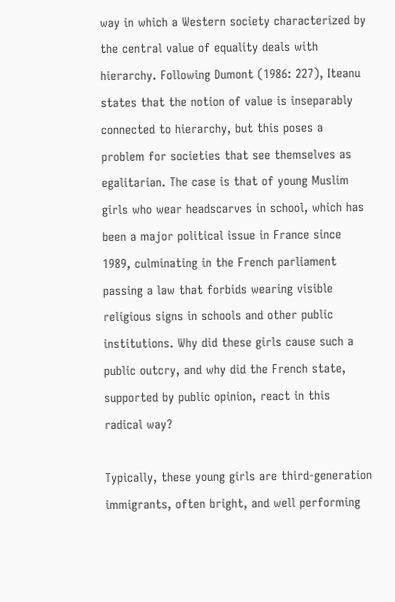way in which a Western society characterized by the central value of equality deals with hierarchy. Following Dumont (1986: 227), Iteanu states that the notion of value is inseparably connected to hierarchy, but this poses a problem for societies that see themselves as egalitarian. The case is that of young Muslim girls who wear headscarves in school, which has been a major political issue in France since 1989, culminating in the French parliament passing a law that forbids wearing visible religious signs in schools and other public institutions. Why did these girls cause such a public outcry, and why did the French state, supported by public opinion, react in this radical way?

Typically, these young girls are third-generation immigrants, often bright, and well performing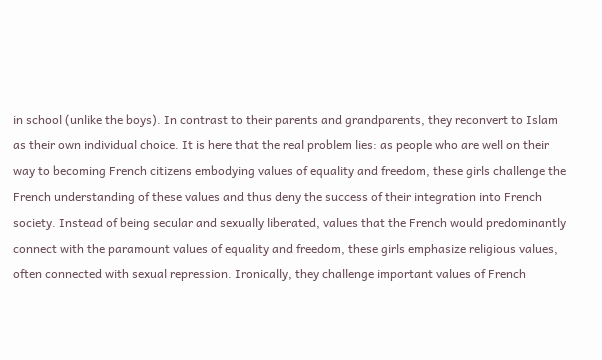in school (unlike the boys). In contrast to their parents and grandparents, they reconvert to Islam as their own individual choice. It is here that the real problem lies: as people who are well on their way to becoming French citizens embodying values of equality and freedom, these girls challenge the French understanding of these values and thus deny the success of their integration into French society. Instead of being secular and sexually liberated, values that the French would predominantly connect with the paramount values of equality and freedom, these girls emphasize religious values, often connected with sexual repression. Ironically, they challenge important values of French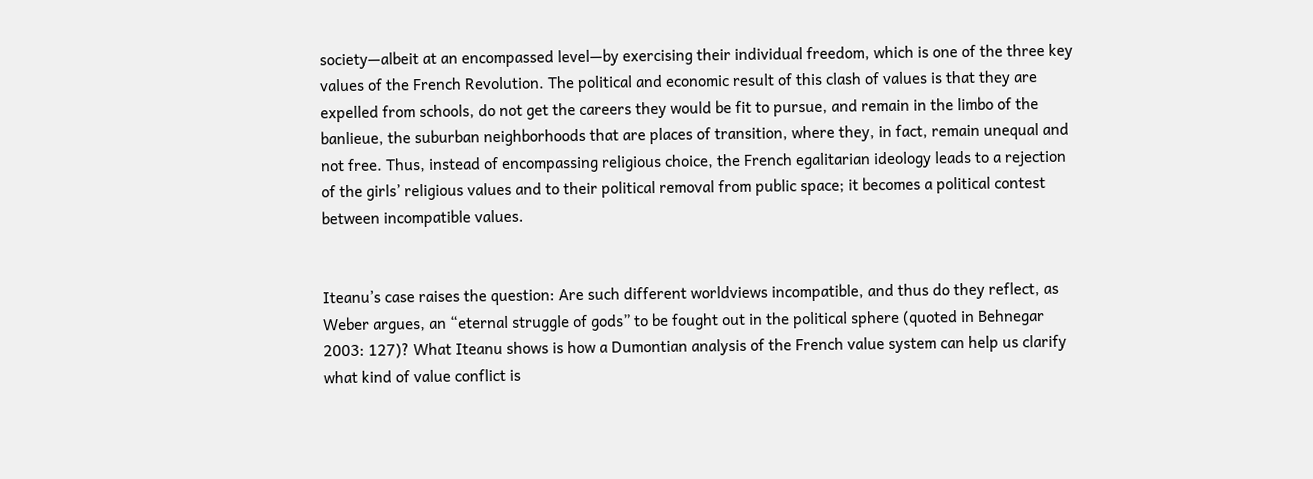society—albeit at an encompassed level—by exercising their individual freedom, which is one of the three key values of the French Revolution. The political and economic result of this clash of values is that they are expelled from schools, do not get the careers they would be fit to pursue, and remain in the limbo of the banlieue, the suburban neighborhoods that are places of transition, where they, in fact, remain unequal and not free. Thus, instead of encompassing religious choice, the French egalitarian ideology leads to a rejection of the girls’ religious values and to their political removal from public space; it becomes a political contest between incompatible values.


Iteanu’s case raises the question: Are such different worldviews incompatible, and thus do they reflect, as Weber argues, an “eternal struggle of gods” to be fought out in the political sphere (quoted in Behnegar 2003: 127)? What Iteanu shows is how a Dumontian analysis of the French value system can help us clarify what kind of value conflict is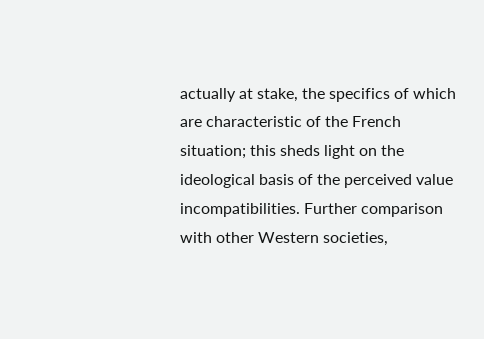actually at stake, the specifics of which are characteristic of the French situation; this sheds light on the ideological basis of the perceived value incompatibilities. Further comparison with other Western societies,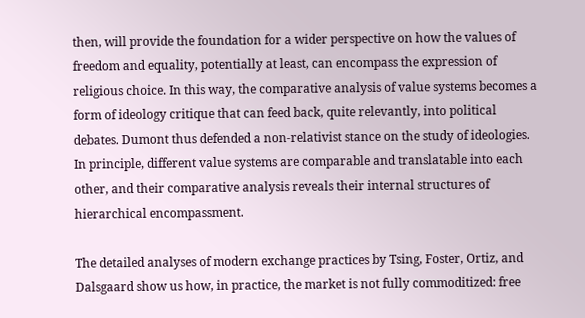then, will provide the foundation for a wider perspective on how the values of freedom and equality, potentially at least, can encompass the expression of religious choice. In this way, the comparative analysis of value systems becomes a form of ideology critique that can feed back, quite relevantly, into political debates. Dumont thus defended a non-relativist stance on the study of ideologies. In principle, different value systems are comparable and translatable into each other, and their comparative analysis reveals their internal structures of hierarchical encompassment.

The detailed analyses of modern exchange practices by Tsing, Foster, Ortiz, and Dalsgaard show us how, in practice, the market is not fully commoditized: free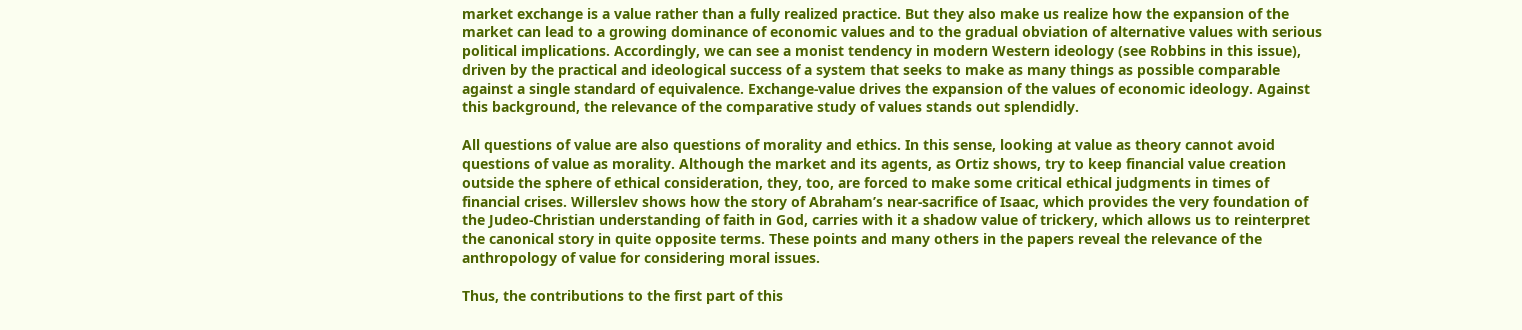market exchange is a value rather than a fully realized practice. But they also make us realize how the expansion of the market can lead to a growing dominance of economic values and to the gradual obviation of alternative values with serious political implications. Accordingly, we can see a monist tendency in modern Western ideology (see Robbins in this issue), driven by the practical and ideological success of a system that seeks to make as many things as possible comparable against a single standard of equivalence. Exchange-value drives the expansion of the values of economic ideology. Against this background, the relevance of the comparative study of values stands out splendidly.

All questions of value are also questions of morality and ethics. In this sense, looking at value as theory cannot avoid questions of value as morality. Although the market and its agents, as Ortiz shows, try to keep financial value creation outside the sphere of ethical consideration, they, too, are forced to make some critical ethical judgments in times of financial crises. Willerslev shows how the story of Abraham’s near-sacrifice of Isaac, which provides the very foundation of the Judeo-Christian understanding of faith in God, carries with it a shadow value of trickery, which allows us to reinterpret the canonical story in quite opposite terms. These points and many others in the papers reveal the relevance of the anthropology of value for considering moral issues.

Thus, the contributions to the first part of this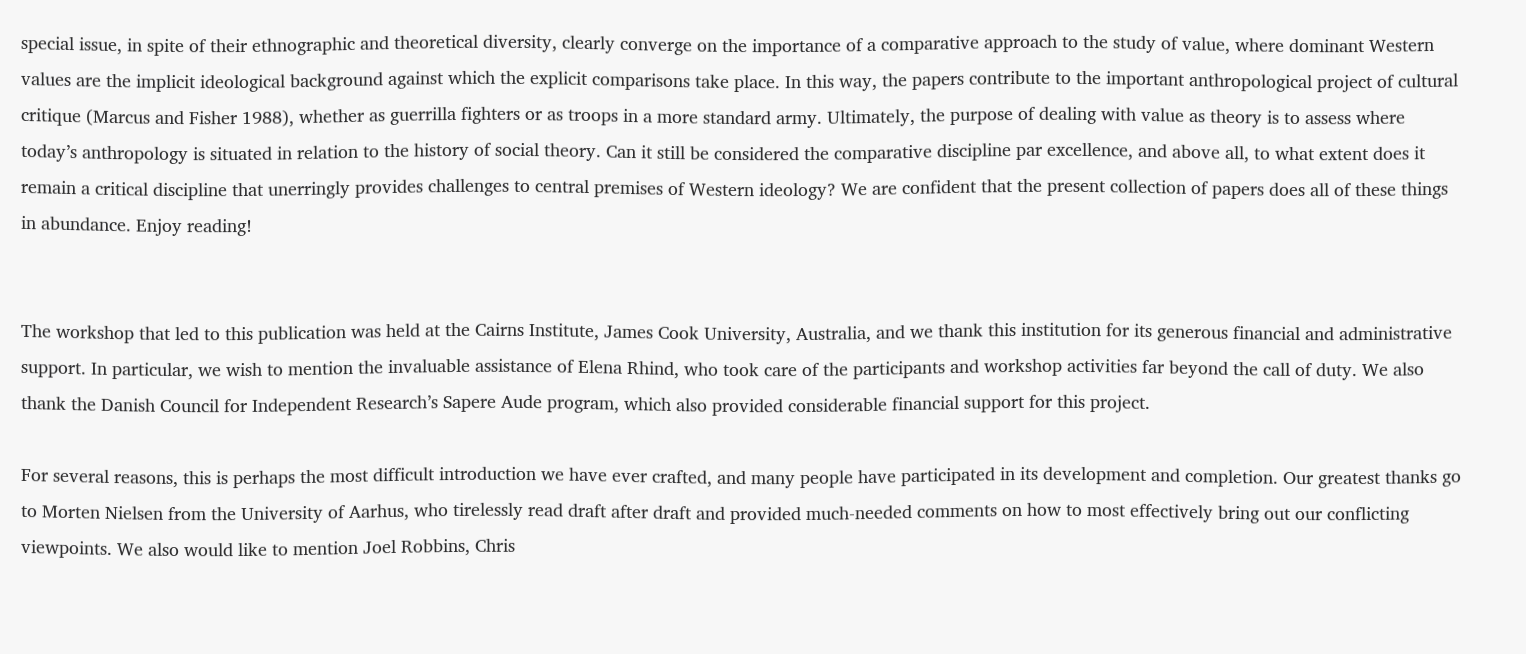special issue, in spite of their ethnographic and theoretical diversity, clearly converge on the importance of a comparative approach to the study of value, where dominant Western values are the implicit ideological background against which the explicit comparisons take place. In this way, the papers contribute to the important anthropological project of cultural critique (Marcus and Fisher 1988), whether as guerrilla fighters or as troops in a more standard army. Ultimately, the purpose of dealing with value as theory is to assess where today’s anthropology is situated in relation to the history of social theory. Can it still be considered the comparative discipline par excellence, and above all, to what extent does it remain a critical discipline that unerringly provides challenges to central premises of Western ideology? We are confident that the present collection of papers does all of these things in abundance. Enjoy reading!


The workshop that led to this publication was held at the Cairns Institute, James Cook University, Australia, and we thank this institution for its generous financial and administrative support. In particular, we wish to mention the invaluable assistance of Elena Rhind, who took care of the participants and workshop activities far beyond the call of duty. We also thank the Danish Council for Independent Research’s Sapere Aude program, which also provided considerable financial support for this project.

For several reasons, this is perhaps the most difficult introduction we have ever crafted, and many people have participated in its development and completion. Our greatest thanks go to Morten Nielsen from the University of Aarhus, who tirelessly read draft after draft and provided much-needed comments on how to most effectively bring out our conflicting viewpoints. We also would like to mention Joel Robbins, Chris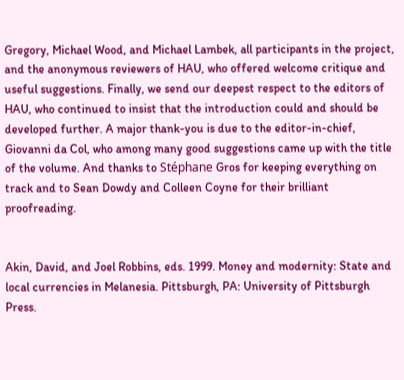Gregory, Michael Wood, and Michael Lambek, all participants in the project, and the anonymous reviewers of HAU, who offered welcome critique and useful suggestions. Finally, we send our deepest respect to the editors of HAU, who continued to insist that the introduction could and should be developed further. A major thank-you is due to the editor-in-chief, Giovanni da Col, who among many good suggestions came up with the title of the volume. And thanks to Stéphane Gros for keeping everything on track and to Sean Dowdy and Colleen Coyne for their brilliant proofreading.


Akin, David, and Joel Robbins, eds. 1999. Money and modernity: State and local currencies in Melanesia. Pittsburgh, PA: University of Pittsburgh Press.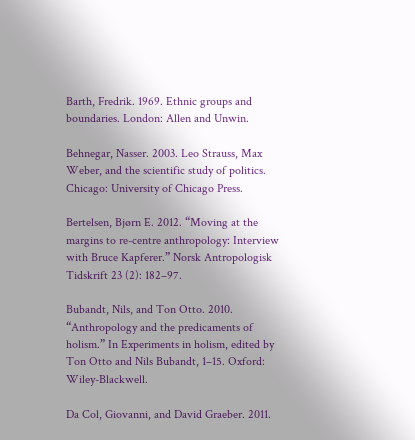Barth, Fredrik. 1969. Ethnic groups and boundaries. London: Allen and Unwin.

Behnegar, Nasser. 2003. Leo Strauss, Max Weber, and the scientific study of politics. Chicago: University of Chicago Press.

Bertelsen, Bjørn E. 2012. “Moving at the margins to re-centre anthropology: Interview with Bruce Kapferer.” Norsk Antropologisk Tidskrift 23 (2): 182–97.

Bubandt, Nils, and Ton Otto. 2010. “Anthropology and the predicaments of holism.” In Experiments in holism, edited by Ton Otto and Nils Bubandt, 1–15. Oxford: Wiley-Blackwell.

Da Col, Giovanni, and David Graeber. 2011.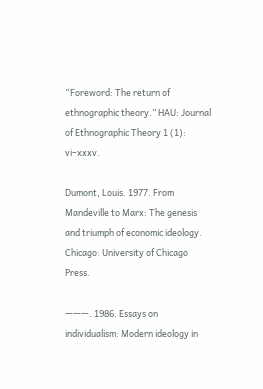“Foreword: The return of ethnographic theory.” HAU: Journal of Ethnographic Theory 1 (1): vi–xxxv.

Dumont, Louis. 1977. From Mandeville to Marx: The genesis and triumph of economic ideology. Chicago: University of Chicago Press.

———. 1986. Essays on individualism: Modern ideology in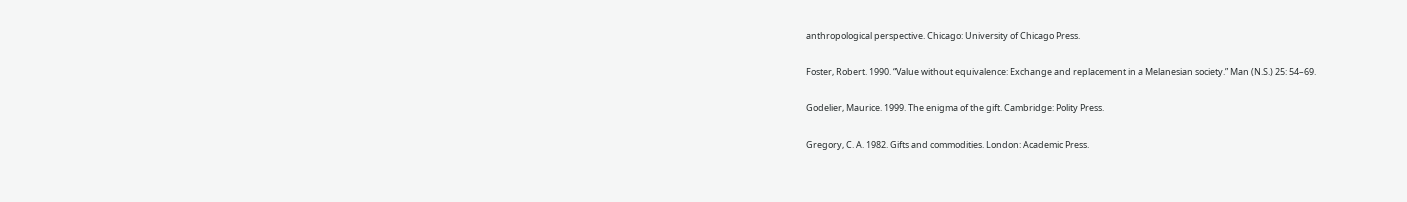anthropological perspective. Chicago: University of Chicago Press.

Foster, Robert. 1990. “Value without equivalence: Exchange and replacement in a Melanesian society.” Man (N.S.) 25: 54–69.

Godelier, Maurice. 1999. The enigma of the gift. Cambridge: Polity Press.

Gregory, C. A. 1982. Gifts and commodities. London: Academic Press.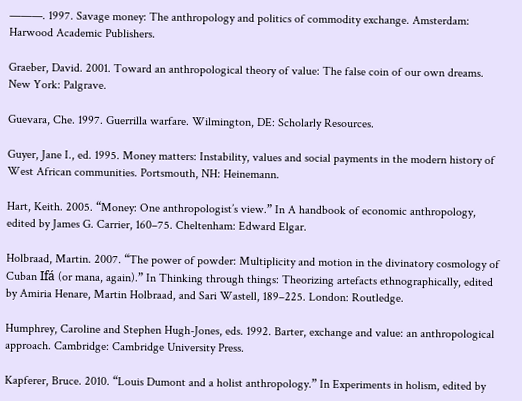———. 1997. Savage money: The anthropology and politics of commodity exchange. Amsterdam: Harwood Academic Publishers.

Graeber, David. 2001. Toward an anthropological theory of value: The false coin of our own dreams. New York: Palgrave.

Guevara, Che. 1997. Guerrilla warfare. Wilmington, DE: Scholarly Resources.

Guyer, Jane I., ed. 1995. Money matters: Instability, values and social payments in the modern history of West African communities. Portsmouth, NH: Heinemann.

Hart, Keith. 2005. “Money: One anthropologist’s view.” In A handbook of economic anthropology, edited by James G. Carrier, 160–75. Cheltenham: Edward Elgar.

Holbraad, Martin. 2007. “The power of powder: Multiplicity and motion in the divinatory cosmology of Cuban Ifá (or mana, again).” In Thinking through things: Theorizing artefacts ethnographically, edited by Amiria Henare, Martin Holbraad, and Sari Wastell, 189–225. London: Routledge.

Humphrey, Caroline and Stephen Hugh-Jones, eds. 1992. Barter, exchange and value: an anthropological approach. Cambridge: Cambridge University Press.

Kapferer, Bruce. 2010. “Louis Dumont and a holist anthropology.” In Experiments in holism, edited by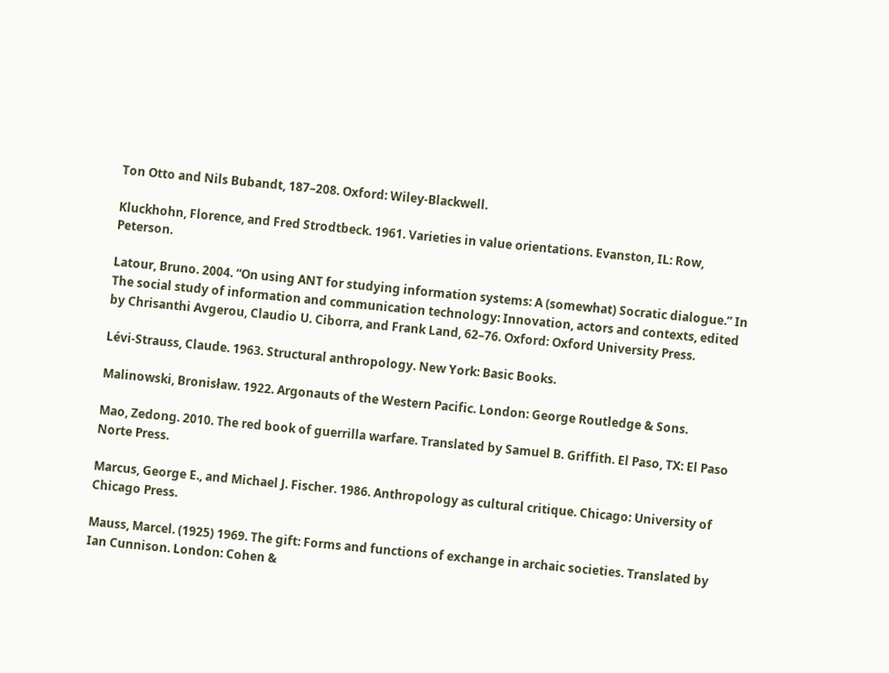Ton Otto and Nils Bubandt, 187–208. Oxford: Wiley-Blackwell.

Kluckhohn, Florence, and Fred Strodtbeck. 1961. Varieties in value orientations. Evanston, IL: Row, Peterson.

Latour, Bruno. 2004. “On using ANT for studying information systems: A (somewhat) Socratic dialogue.” In The social study of information and communication technology: Innovation, actors and contexts, edited by Chrisanthi Avgerou, Claudio U. Ciborra, and Frank Land, 62–76. Oxford: Oxford University Press.

Lévi-Strauss, Claude. 1963. Structural anthropology. New York: Basic Books.

Malinowski, Bronisław. 1922. Argonauts of the Western Pacific. London: George Routledge & Sons.

Mao, Zedong. 2010. The red book of guerrilla warfare. Translated by Samuel B. Griffith. El Paso, TX: El Paso Norte Press.

Marcus, George E., and Michael J. Fischer. 1986. Anthropology as cultural critique. Chicago: University of Chicago Press.

Mauss, Marcel. (1925) 1969. The gift: Forms and functions of exchange in archaic societies. Translated by Ian Cunnison. London: Cohen &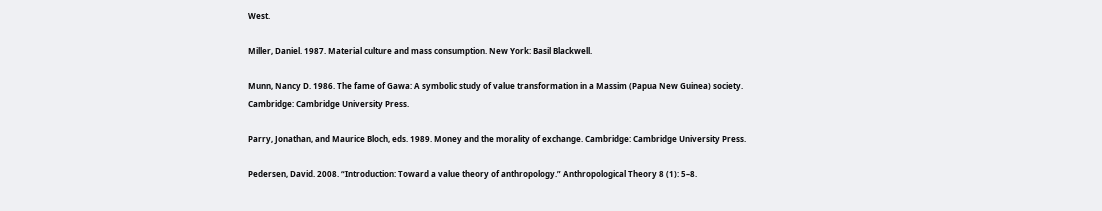West.

Miller, Daniel. 1987. Material culture and mass consumption. New York: Basil Blackwell.

Munn, Nancy D. 1986. The fame of Gawa: A symbolic study of value transformation in a Massim (Papua New Guinea) society. Cambridge: Cambridge University Press.

Parry, Jonathan, and Maurice Bloch, eds. 1989. Money and the morality of exchange. Cambridge: Cambridge University Press.

Pedersen, David. 2008. “Introduction: Toward a value theory of anthropology.” Anthropological Theory 8 (1): 5–8.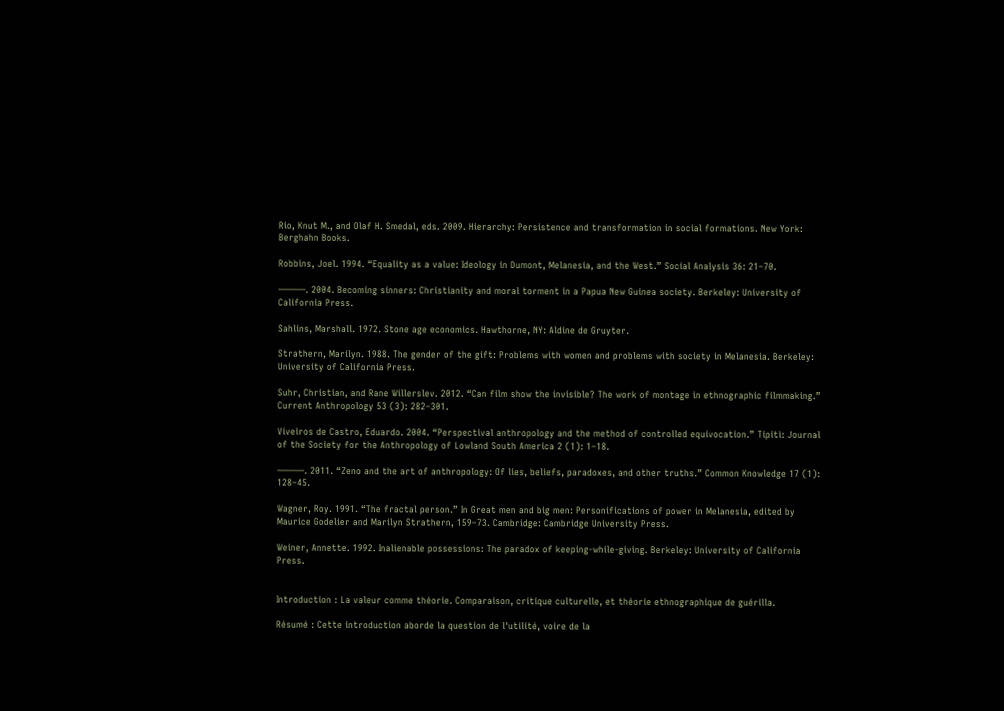Rio, Knut M., and Olaf H. Smedal, eds. 2009. Hierarchy: Persistence and transformation in social formations. New York: Berghahn Books.

Robbins, Joel. 1994. “Equality as a value: Ideology in Dumont, Melanesia, and the West.” Social Analysis 36: 21–70.

———. 2004. Becoming sinners: Christianity and moral torment in a Papua New Guinea society. Berkeley: University of California Press.

Sahlins, Marshall. 1972. Stone age economics. Hawthorne, NY: Aldine de Gruyter.

Strathern, Marilyn. 1988. The gender of the gift: Problems with women and problems with society in Melanesia. Berkeley: University of California Press.

Suhr, Christian, and Rane Willerslev. 2012. “Can film show the invisible? The work of montage in ethnographic filmmaking.” Current Anthropology 53 (3): 282–301.

Viveiros de Castro, Eduardo. 2004. “Perspectival anthropology and the method of controlled equivocation.” Tipitì: Journal of the Society for the Anthropology of Lowland South America 2 (1): 1–18.

———. 2011. “Zeno and the art of anthropology: Of lies, beliefs, paradoxes, and other truths.” Common Knowledge 17 (1): 128–45.

Wagner, Roy. 1991. “The fractal person.” In Great men and big men: Personifications of power in Melanesia, edited by Maurice Godelier and Marilyn Strathern, 159–73. Cambridge: Cambridge University Press.

Weiner, Annette. 1992. Inalienable possessions: The paradox of keeping-while-giving. Berkeley: University of California Press.


Introduction : La valeur comme théorie. Comparaison, critique culturelle, et théorie ethnographique de guérilla.

Résumé : Cette introduction aborde la question de l'utilité, voire de la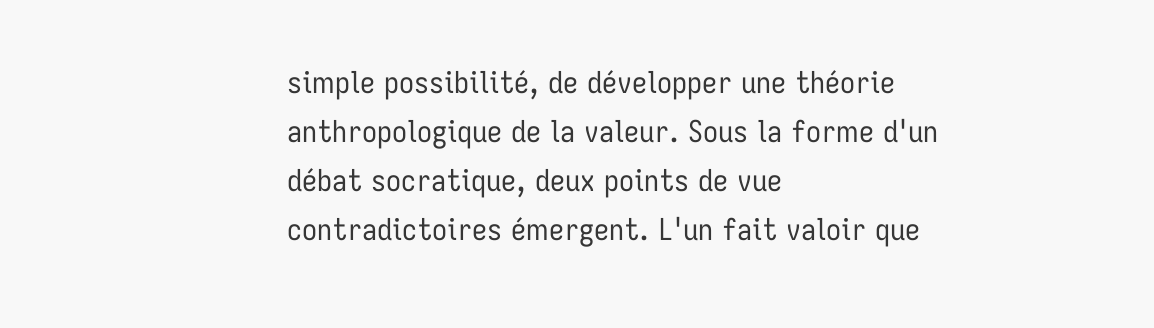simple possibilité, de développer une théorie anthropologique de la valeur. Sous la forme d'un débat socratique, deux points de vue contradictoires émergent. L'un fait valoir que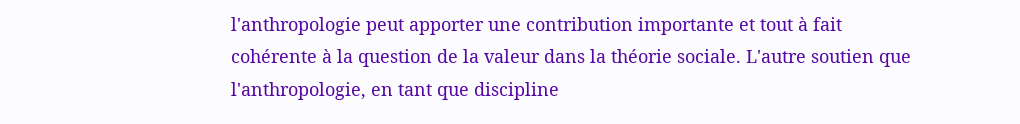l'anthropologie peut apporter une contribution importante et tout à fait cohérente à la question de la valeur dans la théorie sociale. L'autre soutien que l'anthropologie, en tant que discipline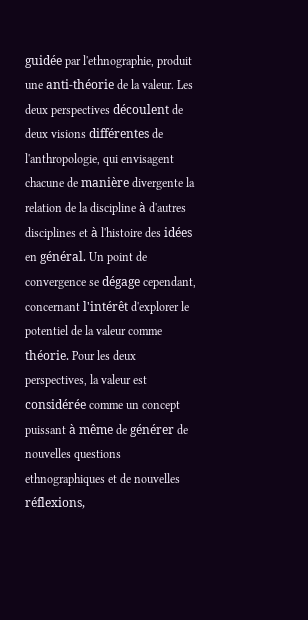guidée par l'ethnographie, produit une anti-théorie de la valeur. Les deux perspectives découlent de deux visions différentes de l'anthropologie, qui envisagent chacune de manière divergente la relation de la discipline à d'autres disciplines et à l'histoire des idées en général. Un point de convergence se dégage cependant, concernant l'intérêt d'explorer le potentiel de la valeur comme théorie. Pour les deux perspectives, la valeur est considérée comme un concept puissant à même de générer de nouvelles questions ethnographiques et de nouvelles réflexions,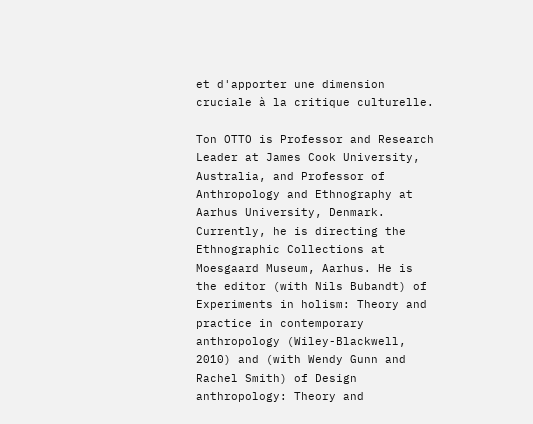et d'apporter une dimension cruciale à la critique culturelle.

Ton OTTO is Professor and Research Leader at James Cook University, Australia, and Professor of Anthropology and Ethnography at Aarhus University, Denmark. Currently, he is directing the Ethnographic Collections at Moesgaard Museum, Aarhus. He is the editor (with Nils Bubandt) of Experiments in holism: Theory and practice in contemporary anthropology (Wiley-Blackwell, 2010) and (with Wendy Gunn and Rachel Smith) of Design anthropology: Theory and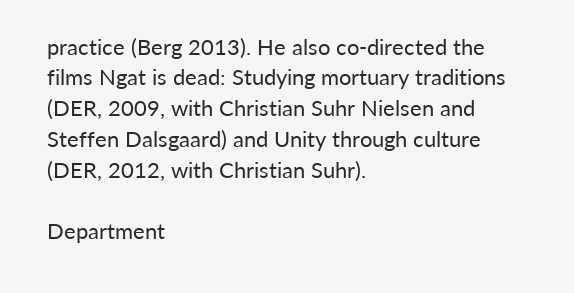practice (Berg 2013). He also co-directed the films Ngat is dead: Studying mortuary traditions (DER, 2009, with Christian Suhr Nielsen and Steffen Dalsgaard) and Unity through culture (DER, 2012, with Christian Suhr).

Department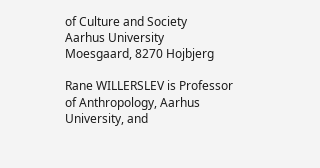of Culture and Society
Aarhus University
Moesgaard, 8270 Hojbjerg

Rane WILLERSLEV is Professor of Anthropology, Aarhus University, and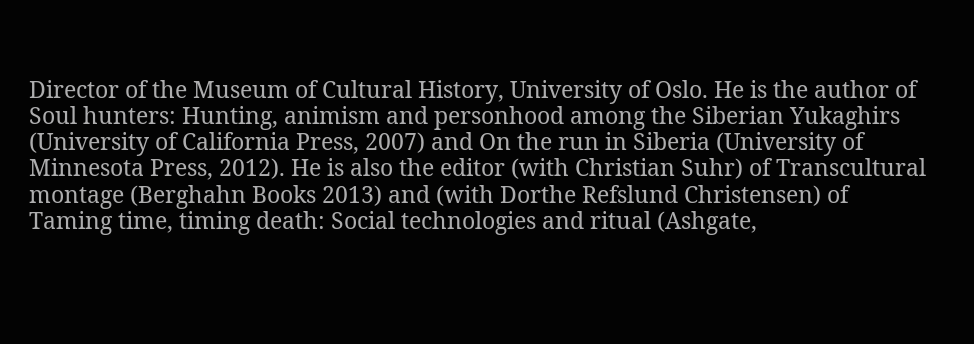Director of the Museum of Cultural History, University of Oslo. He is the author of Soul hunters: Hunting, animism and personhood among the Siberian Yukaghirs (University of California Press, 2007) and On the run in Siberia (University of Minnesota Press, 2012). He is also the editor (with Christian Suhr) of Transcultural montage (Berghahn Books 2013) and (with Dorthe Refslund Christensen) of Taming time, timing death: Social technologies and ritual (Ashgate,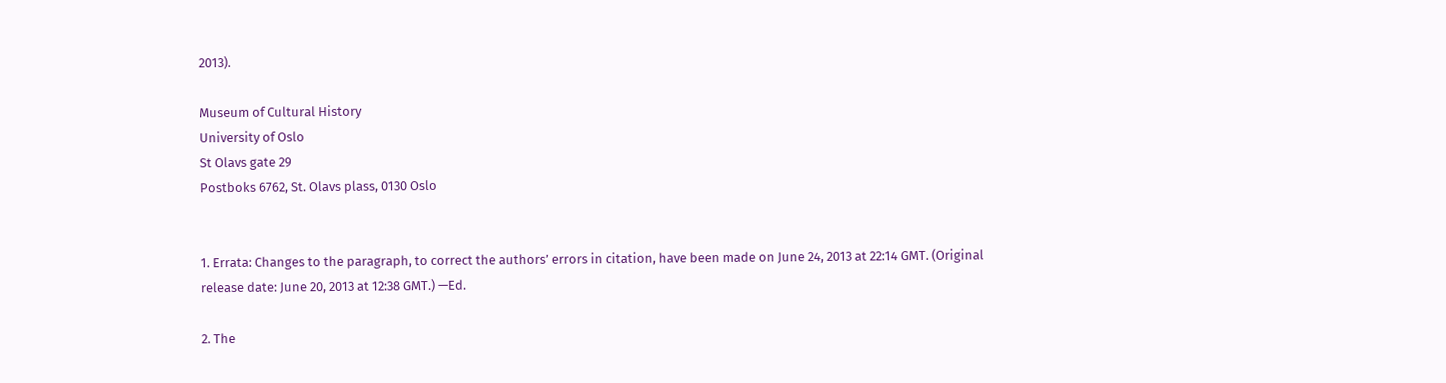2013).

Museum of Cultural History
University of Oslo
St Olavs gate 29
Postboks 6762, St. Olavs plass, 0130 Oslo


1. Errata: Changes to the paragraph, to correct the authors’ errors in citation, have been made on June 24, 2013 at 22:14 GMT. (Original release date: June 20, 2013 at 12:38 GMT.) —Ed.

2. The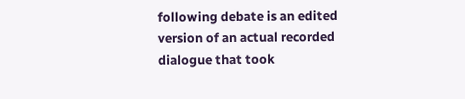following debate is an edited version of an actual recorded dialogue that took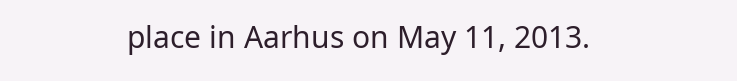place in Aarhus on May 11, 2013.